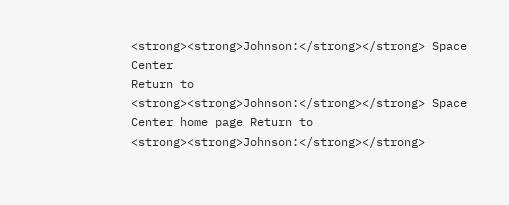<strong><strong>Johnson:</strong></strong> Space Center
Return to <strong><strong>Johnson:</strong></strong> Space Center home page Return to <strong><strong>Johnson:</strong></strong>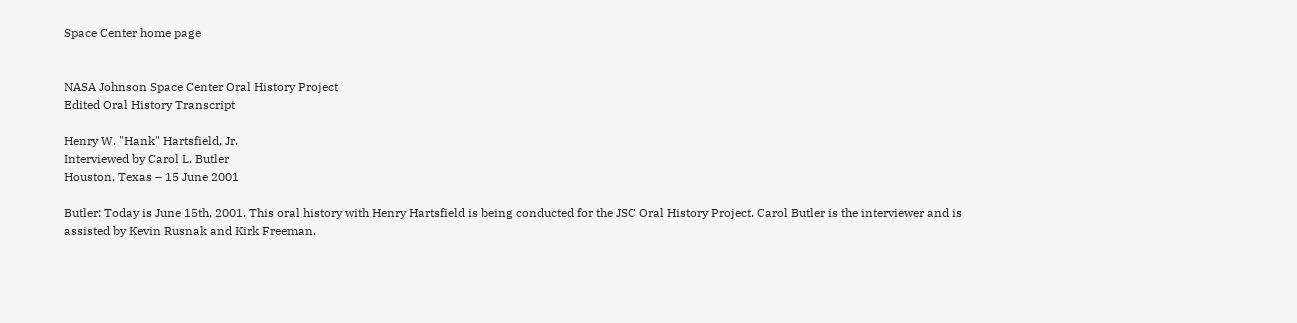Space Center home page


NASA Johnson Space Center Oral History Project
Edited Oral History Transcript

Henry W. "Hank" Hartsfield, Jr.
Interviewed by Carol L. Butler
Houston, Texas – 15 June 2001

Butler: Today is June 15th, 2001. This oral history with Henry Hartsfield is being conducted for the JSC Oral History Project. Carol Butler is the interviewer and is assisted by Kevin Rusnak and Kirk Freeman.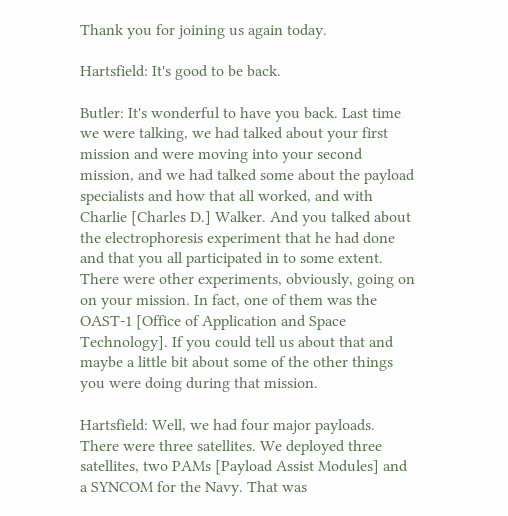Thank you for joining us again today.

Hartsfield: It's good to be back.

Butler: It's wonderful to have you back. Last time we were talking, we had talked about your first mission and were moving into your second mission, and we had talked some about the payload specialists and how that all worked, and with Charlie [Charles D.] Walker. And you talked about the electrophoresis experiment that he had done and that you all participated in to some extent. There were other experiments, obviously, going on on your mission. In fact, one of them was the OAST-1 [Office of Application and Space Technology]. If you could tell us about that and maybe a little bit about some of the other things you were doing during that mission.

Hartsfield: Well, we had four major payloads. There were three satellites. We deployed three satellites, two PAMs [Payload Assist Modules] and a SYNCOM for the Navy. That was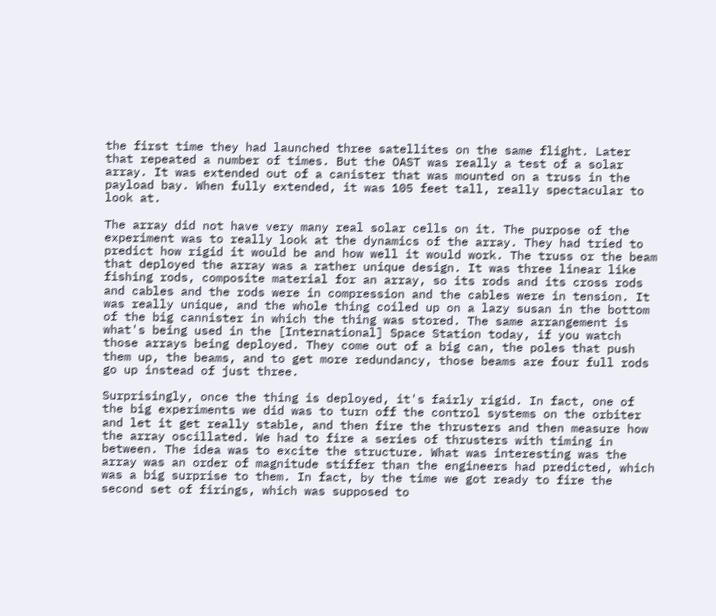the first time they had launched three satellites on the same flight. Later that repeated a number of times. But the OAST was really a test of a solar array. It was extended out of a canister that was mounted on a truss in the payload bay. When fully extended, it was 105 feet tall, really spectacular to look at.

The array did not have very many real solar cells on it. The purpose of the experiment was to really look at the dynamics of the array. They had tried to predict how rigid it would be and how well it would work. The truss or the beam that deployed the array was a rather unique design. It was three linear like fishing rods, composite material for an array, so its rods and its cross rods and cables and the rods were in compression and the cables were in tension. It was really unique, and the whole thing coiled up on a lazy susan in the bottom of the big cannister in which the thing was stored. The same arrangement is what's being used in the [International] Space Station today, if you watch those arrays being deployed. They come out of a big can, the poles that push them up, the beams, and to get more redundancy, those beams are four full rods go up instead of just three.

Surprisingly, once the thing is deployed, it's fairly rigid. In fact, one of the big experiments we did was to turn off the control systems on the orbiter and let it get really stable, and then fire the thrusters and then measure how the array oscillated. We had to fire a series of thrusters with timing in between. The idea was to excite the structure. What was interesting was the array was an order of magnitude stiffer than the engineers had predicted, which was a big surprise to them. In fact, by the time we got ready to fire the second set of firings, which was supposed to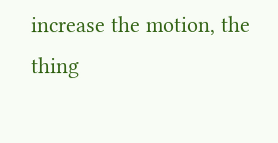increase the motion, the thing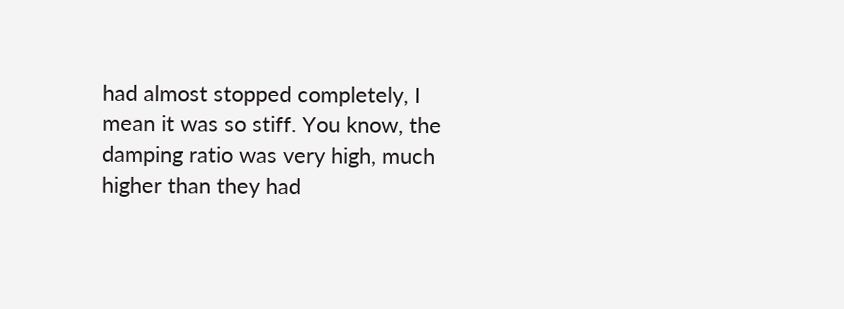had almost stopped completely, I mean it was so stiff. You know, the damping ratio was very high, much higher than they had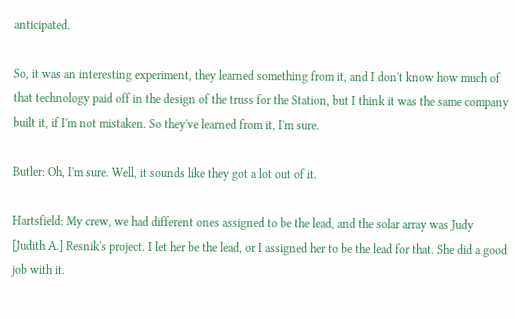anticipated.

So, it was an interesting experiment, they learned something from it, and I don't know how much of that technology paid off in the design of the truss for the Station, but I think it was the same company built it, if I'm not mistaken. So they've learned from it, I'm sure.

Butler: Oh, I'm sure. Well, it sounds like they got a lot out of it.

Hartsfield: My crew, we had different ones assigned to be the lead, and the solar array was Judy [Judith A.] Resnik's project. I let her be the lead, or I assigned her to be the lead for that. She did a good job with it.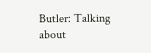Butler: Talking about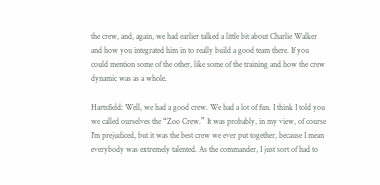the crew, and, again, we had earlier talked a little bit about Charlie Walker and how you integrated him in to really build a good team there. If you could mention some of the other, like some of the training and how the crew dynamic was as a whole.

Hartsfield: Well, we had a good crew. We had a lot of fun. I think I told you we called ourselves the “Zoo Crew.” It was probably, in my view, of course I'm prejudiced, but it was the best crew we ever put together, because I mean everybody was extremely talented. As the commander, I just sort of had to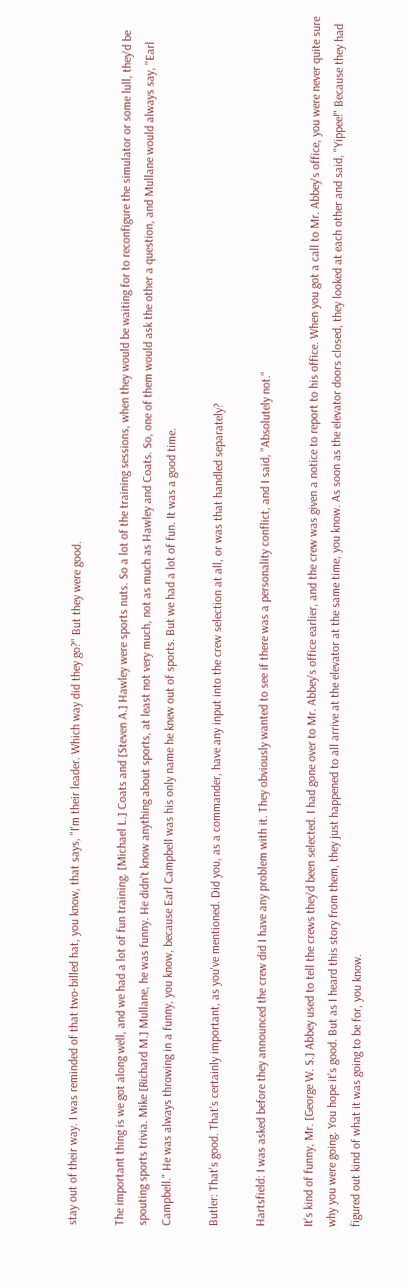stay out of their way. I was reminded of that two-billed hat, you know, that says, "I'm their leader. Which way did they go?" But they were good.

The important thing is we got along well, and we had a lot of fun training. [Michael L.] Coats and [Steven A.] Hawley were sports nuts. So a lot of the training sessions, when they would be waiting for to reconfigure the simulator or some lull, they'd be spouting sports trivia. Mike [Richard M.] Mullane, he was funny. He didn't know anything about sports, at least not very much, not as much as Hawley and Coats. So, one of them would ask the other a question, and Mullane would always say, "Earl Campbell." He was always throwing in a funny, you know, because Earl Campbell was his only name he knew out of sports. But we had a lot of fun. It was a good time.

Butler: That's good. That's certainly important, as you've mentioned. Did you, as a commander, have any input into the crew selection at all, or was that handled separately?

Hartsfield: I was asked before they announced the crew did I have any problem with it. They obviously wanted to see if there was a personality conflict, and I said, "Absolutely not."

It's kind of funny, Mr. [George W. S.] Abbey used to tell the crews they'd been selected. I had gone over to Mr. Abbey's office earlier, and the crew was given a notice to report to his office. When you got a call to Mr. Abbey's office, you were never quite sure why you were going. You hope it's good. But as I heard this story from them, they just happened to all arrive at the elevator at the same time, you know. As soon as the elevator doors closed, they looked at each other and said, "Yippee!" Because they had figured out kind of what it was going to be for, you know.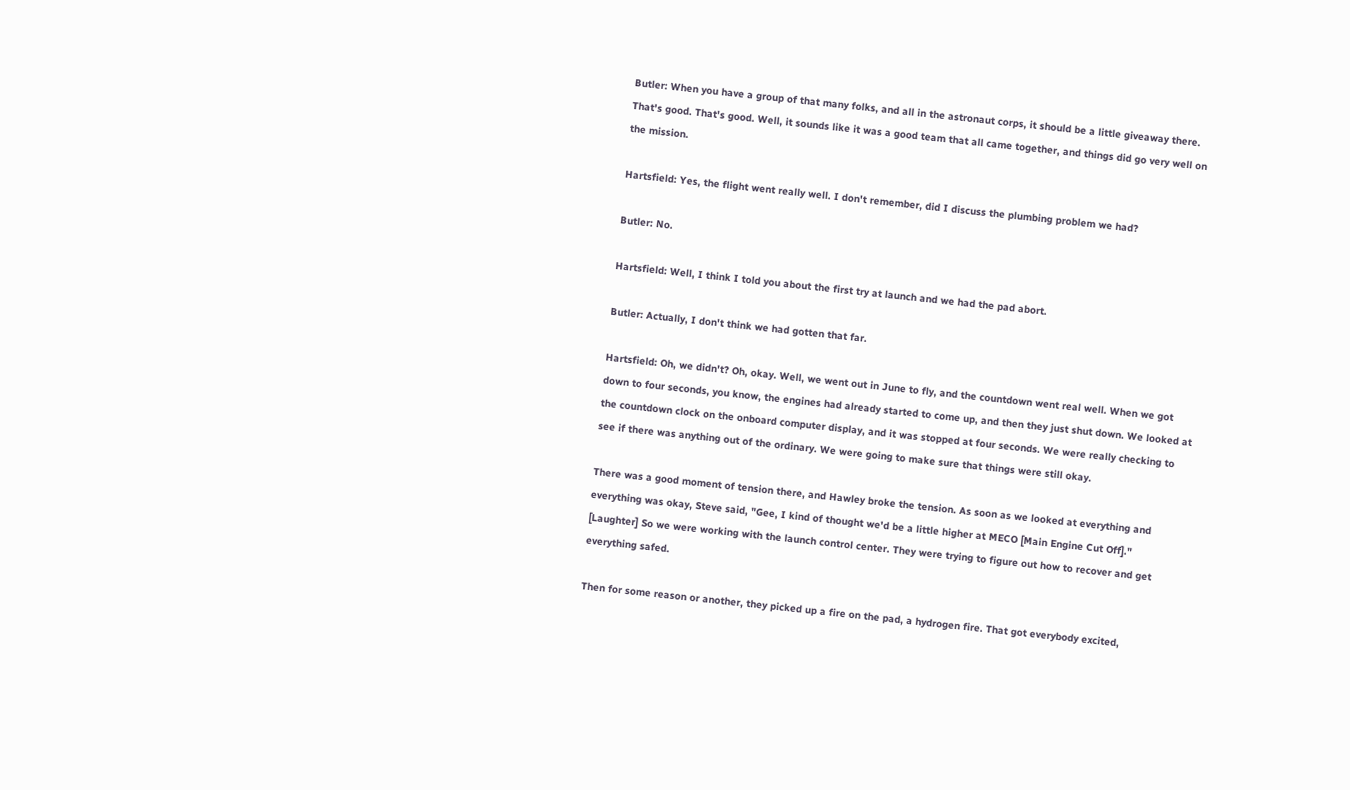Butler: When you have a group of that many folks, and all in the astronaut corps, it should be a little giveaway there. That's good. That's good. Well, it sounds like it was a good team that all came together, and things did go very well on the mission.

Hartsfield: Yes, the flight went really well. I don't remember, did I discuss the plumbing problem we had?

Butler: No.

Hartsfield: Well, I think I told you about the first try at launch and we had the pad abort.

Butler: Actually, I don't think we had gotten that far.

Hartsfield: Oh, we didn't? Oh, okay. Well, we went out in June to fly, and the countdown went real well. When we got down to four seconds, you know, the engines had already started to come up, and then they just shut down. We looked at the countdown clock on the onboard computer display, and it was stopped at four seconds. We were really checking to see if there was anything out of the ordinary. We were going to make sure that things were still okay.

There was a good moment of tension there, and Hawley broke the tension. As soon as we looked at everything and everything was okay, Steve said, "Gee, I kind of thought we'd be a little higher at MECO [Main Engine Cut Off]." [Laughter] So we were working with the launch control center. They were trying to figure out how to recover and get everything safed.

Then for some reason or another, they picked up a fire on the pad, a hydrogen fire. That got everybody excited,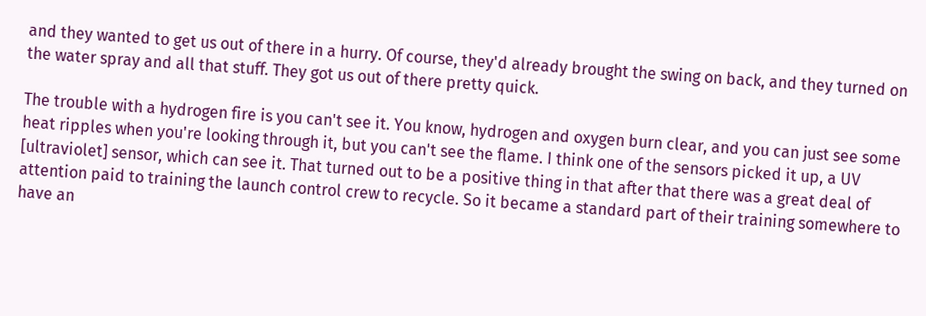and they wanted to get us out of there in a hurry. Of course, they'd already brought the swing on back, and they turned on the water spray and all that stuff. They got us out of there pretty quick.

The trouble with a hydrogen fire is you can't see it. You know, hydrogen and oxygen burn clear, and you can just see some heat ripples when you're looking through it, but you can't see the flame. I think one of the sensors picked it up, a UV [ultraviolet] sensor, which can see it. That turned out to be a positive thing in that after that there was a great deal of attention paid to training the launch control crew to recycle. So it became a standard part of their training somewhere to have an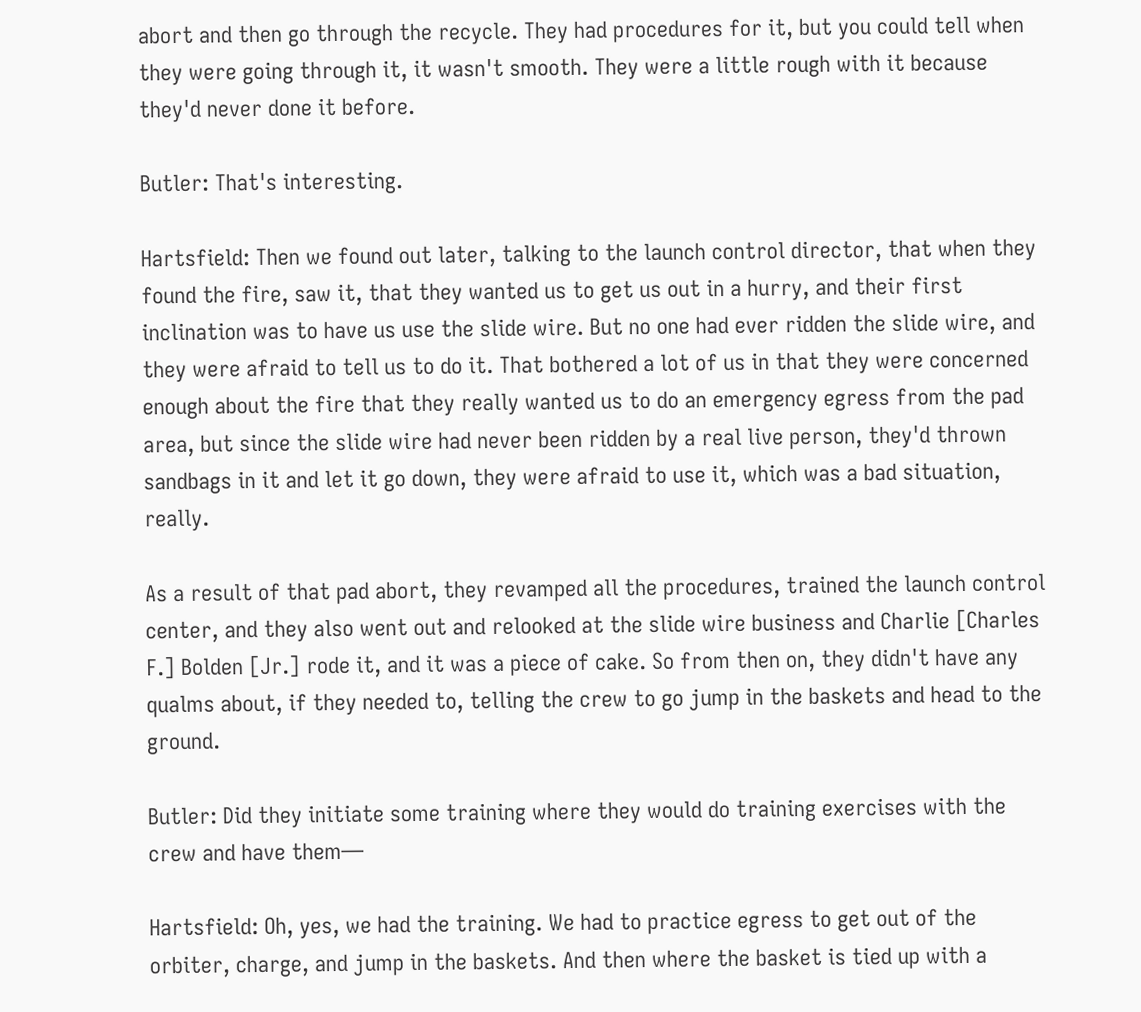abort and then go through the recycle. They had procedures for it, but you could tell when they were going through it, it wasn't smooth. They were a little rough with it because they'd never done it before.

Butler: That's interesting.

Hartsfield: Then we found out later, talking to the launch control director, that when they found the fire, saw it, that they wanted us to get us out in a hurry, and their first inclination was to have us use the slide wire. But no one had ever ridden the slide wire, and they were afraid to tell us to do it. That bothered a lot of us in that they were concerned enough about the fire that they really wanted us to do an emergency egress from the pad area, but since the slide wire had never been ridden by a real live person, they'd thrown sandbags in it and let it go down, they were afraid to use it, which was a bad situation, really.

As a result of that pad abort, they revamped all the procedures, trained the launch control center, and they also went out and relooked at the slide wire business and Charlie [Charles F.] Bolden [Jr.] rode it, and it was a piece of cake. So from then on, they didn't have any qualms about, if they needed to, telling the crew to go jump in the baskets and head to the ground.

Butler: Did they initiate some training where they would do training exercises with the crew and have them—

Hartsfield: Oh, yes, we had the training. We had to practice egress to get out of the orbiter, charge, and jump in the baskets. And then where the basket is tied up with a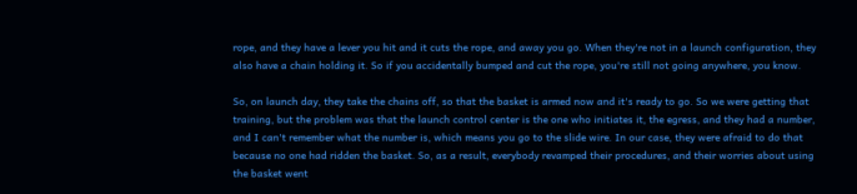rope, and they have a lever you hit and it cuts the rope, and away you go. When they're not in a launch configuration, they also have a chain holding it. So if you accidentally bumped and cut the rope, you're still not going anywhere, you know.

So, on launch day, they take the chains off, so that the basket is armed now and it's ready to go. So we were getting that training, but the problem was that the launch control center is the one who initiates it, the egress, and they had a number, and I can't remember what the number is, which means you go to the slide wire. In our case, they were afraid to do that because no one had ridden the basket. So, as a result, everybody revamped their procedures, and their worries about using the basket went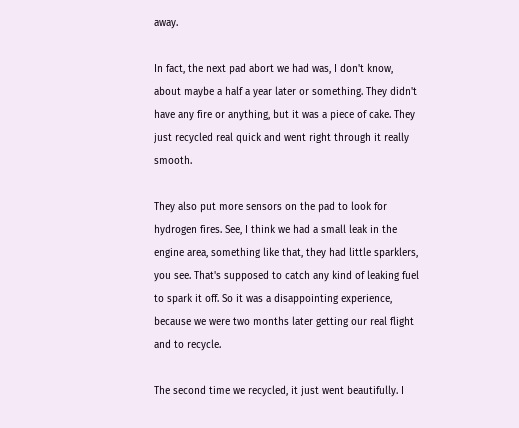away.

In fact, the next pad abort we had was, I don't know, about maybe a half a year later or something. They didn't have any fire or anything, but it was a piece of cake. They just recycled real quick and went right through it really smooth.

They also put more sensors on the pad to look for hydrogen fires. See, I think we had a small leak in the engine area, something like that, they had little sparklers, you see. That's supposed to catch any kind of leaking fuel to spark it off. So it was a disappointing experience, because we were two months later getting our real flight and to recycle.

The second time we recycled, it just went beautifully. I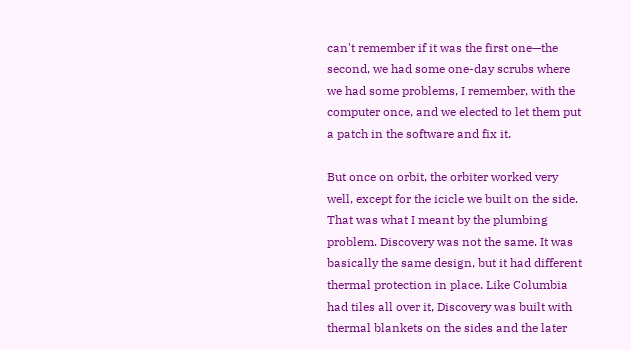can't remember if it was the first one—the second, we had some one-day scrubs where we had some problems, I remember, with the computer once, and we elected to let them put a patch in the software and fix it.

But once on orbit, the orbiter worked very well, except for the icicle we built on the side. That was what I meant by the plumbing problem. Discovery was not the same. It was basically the same design, but it had different thermal protection in place. Like Columbia had tiles all over it, Discovery was built with thermal blankets on the sides and the later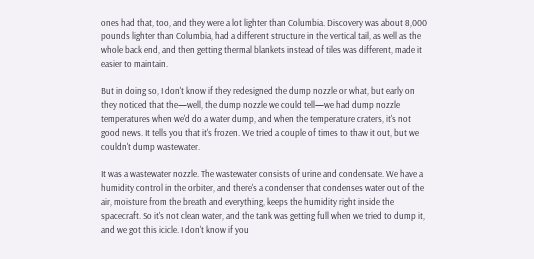ones had that, too, and they were a lot lighter than Columbia. Discovery was about 8,000 pounds lighter than Columbia, had a different structure in the vertical tail, as well as the whole back end, and then getting thermal blankets instead of tiles was different, made it easier to maintain.

But in doing so, I don't know if they redesigned the dump nozzle or what, but early on they noticed that the—well, the dump nozzle we could tell—we had dump nozzle temperatures when we'd do a water dump, and when the temperature craters, it's not good news. It tells you that it's frozen. We tried a couple of times to thaw it out, but we couldn't dump wastewater.

It was a wastewater nozzle. The wastewater consists of urine and condensate. We have a humidity control in the orbiter, and there's a condenser that condenses water out of the air, moisture from the breath and everything, keeps the humidity right inside the spacecraft. So it's not clean water, and the tank was getting full when we tried to dump it, and we got this icicle. I don't know if you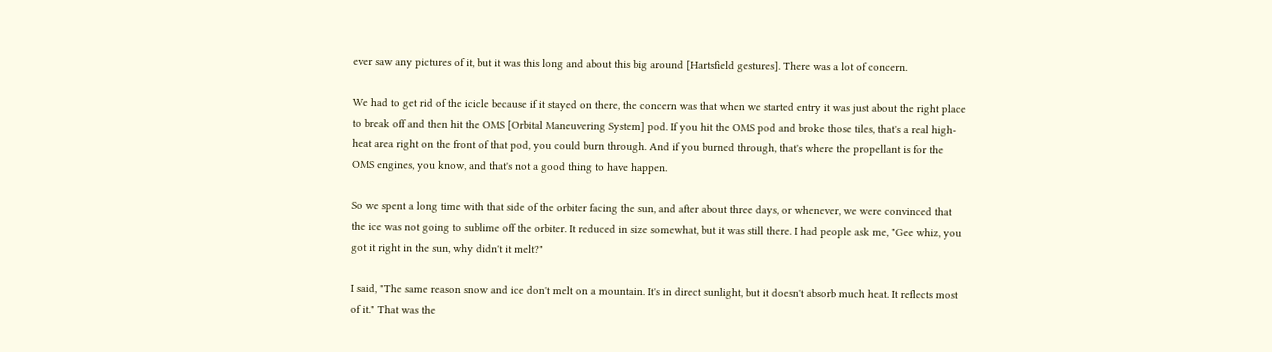ever saw any pictures of it, but it was this long and about this big around [Hartsfield gestures]. There was a lot of concern.

We had to get rid of the icicle because if it stayed on there, the concern was that when we started entry it was just about the right place to break off and then hit the OMS [Orbital Maneuvering System] pod. If you hit the OMS pod and broke those tiles, that's a real high-heat area right on the front of that pod, you could burn through. And if you burned through, that's where the propellant is for the OMS engines, you know, and that's not a good thing to have happen.

So we spent a long time with that side of the orbiter facing the sun, and after about three days, or whenever, we were convinced that the ice was not going to sublime off the orbiter. It reduced in size somewhat, but it was still there. I had people ask me, "Gee whiz, you got it right in the sun, why didn't it melt?"

I said, "The same reason snow and ice don't melt on a mountain. It's in direct sunlight, but it doesn't absorb much heat. It reflects most of it." That was the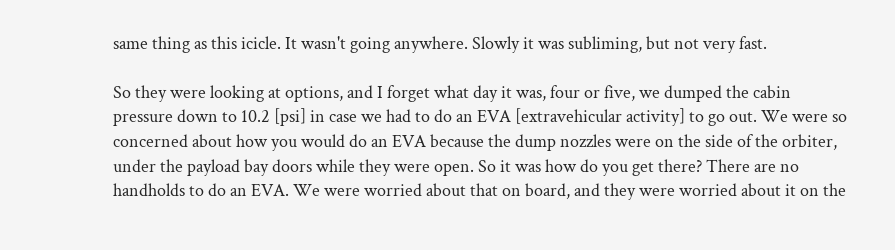same thing as this icicle. It wasn't going anywhere. Slowly it was subliming, but not very fast.

So they were looking at options, and I forget what day it was, four or five, we dumped the cabin pressure down to 10.2 [psi] in case we had to do an EVA [extravehicular activity] to go out. We were so concerned about how you would do an EVA because the dump nozzles were on the side of the orbiter, under the payload bay doors while they were open. So it was how do you get there? There are no handholds to do an EVA. We were worried about that on board, and they were worried about it on the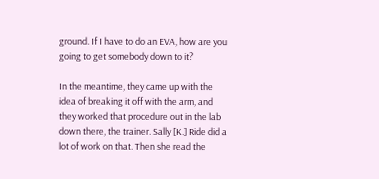ground. If I have to do an EVA, how are you going to get somebody down to it?

In the meantime, they came up with the idea of breaking it off with the arm, and they worked that procedure out in the lab down there, the trainer. Sally [K.] Ride did a lot of work on that. Then she read the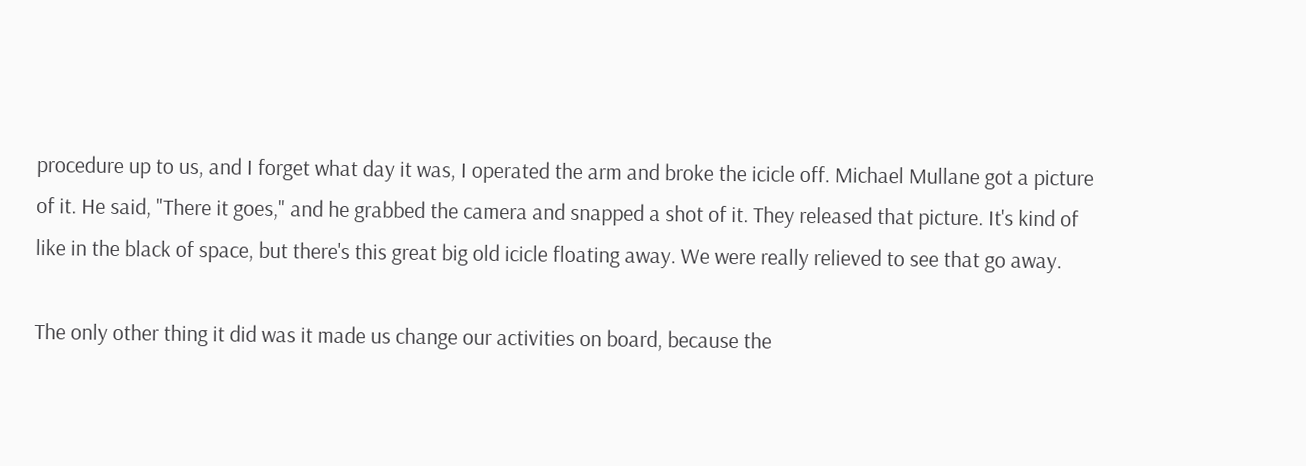procedure up to us, and I forget what day it was, I operated the arm and broke the icicle off. Michael Mullane got a picture of it. He said, "There it goes," and he grabbed the camera and snapped a shot of it. They released that picture. It's kind of like in the black of space, but there's this great big old icicle floating away. We were really relieved to see that go away.

The only other thing it did was it made us change our activities on board, because the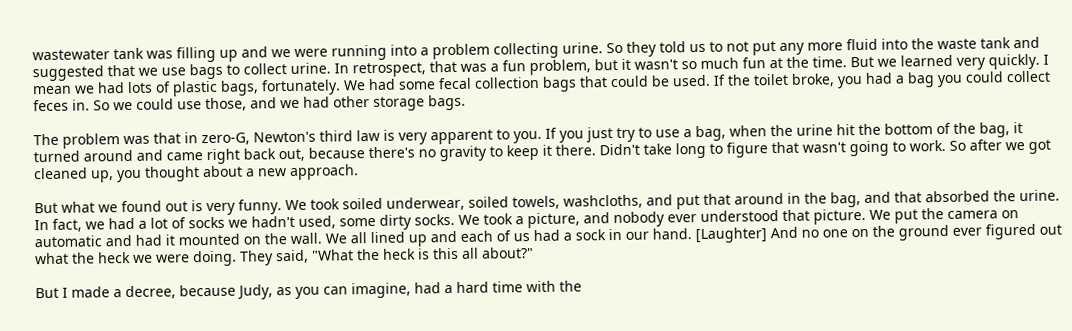wastewater tank was filling up and we were running into a problem collecting urine. So they told us to not put any more fluid into the waste tank and suggested that we use bags to collect urine. In retrospect, that was a fun problem, but it wasn't so much fun at the time. But we learned very quickly. I mean we had lots of plastic bags, fortunately. We had some fecal collection bags that could be used. If the toilet broke, you had a bag you could collect feces in. So we could use those, and we had other storage bags.

The problem was that in zero-G, Newton's third law is very apparent to you. If you just try to use a bag, when the urine hit the bottom of the bag, it turned around and came right back out, because there's no gravity to keep it there. Didn't take long to figure that wasn't going to work. So after we got cleaned up, you thought about a new approach.

But what we found out is very funny. We took soiled underwear, soiled towels, washcloths, and put that around in the bag, and that absorbed the urine. In fact, we had a lot of socks we hadn't used, some dirty socks. We took a picture, and nobody ever understood that picture. We put the camera on automatic and had it mounted on the wall. We all lined up and each of us had a sock in our hand. [Laughter] And no one on the ground ever figured out what the heck we were doing. They said, "What the heck is this all about?"

But I made a decree, because Judy, as you can imagine, had a hard time with the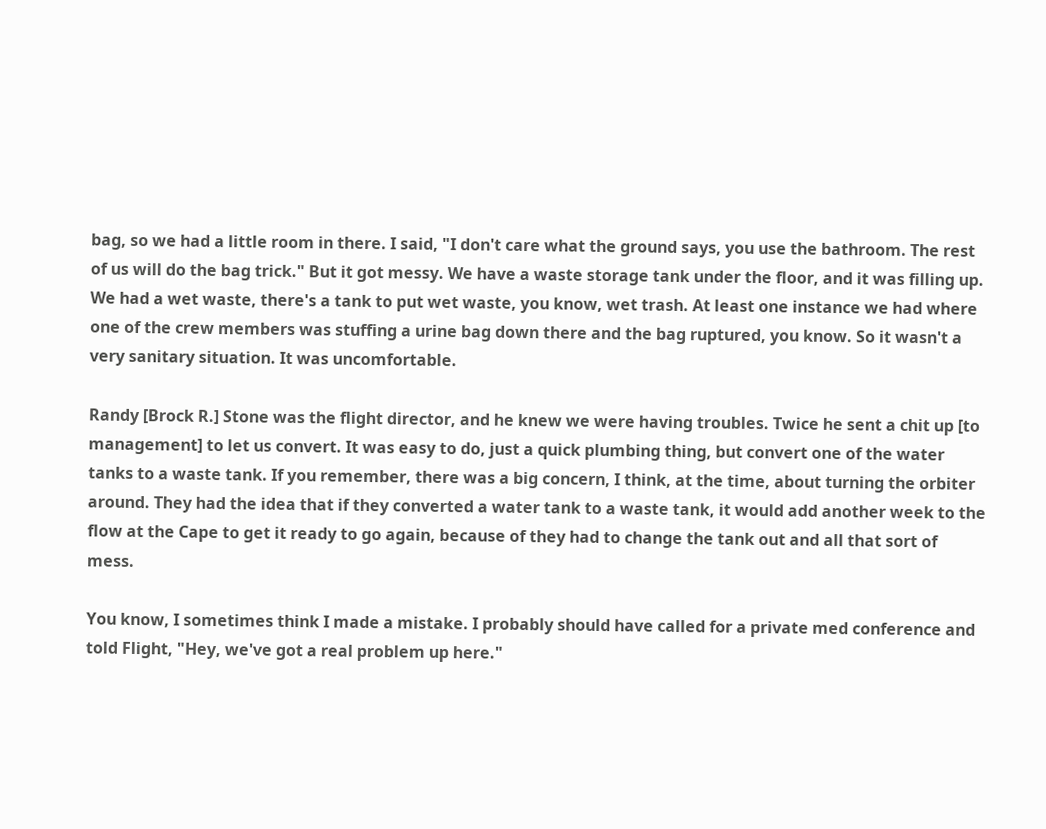bag, so we had a little room in there. I said, "I don't care what the ground says, you use the bathroom. The rest of us will do the bag trick." But it got messy. We have a waste storage tank under the floor, and it was filling up. We had a wet waste, there's a tank to put wet waste, you know, wet trash. At least one instance we had where one of the crew members was stuffing a urine bag down there and the bag ruptured, you know. So it wasn't a very sanitary situation. It was uncomfortable.

Randy [Brock R.] Stone was the flight director, and he knew we were having troubles. Twice he sent a chit up [to management] to let us convert. It was easy to do, just a quick plumbing thing, but convert one of the water tanks to a waste tank. If you remember, there was a big concern, I think, at the time, about turning the orbiter around. They had the idea that if they converted a water tank to a waste tank, it would add another week to the flow at the Cape to get it ready to go again, because of they had to change the tank out and all that sort of mess.

You know, I sometimes think I made a mistake. I probably should have called for a private med conference and told Flight, "Hey, we've got a real problem up here."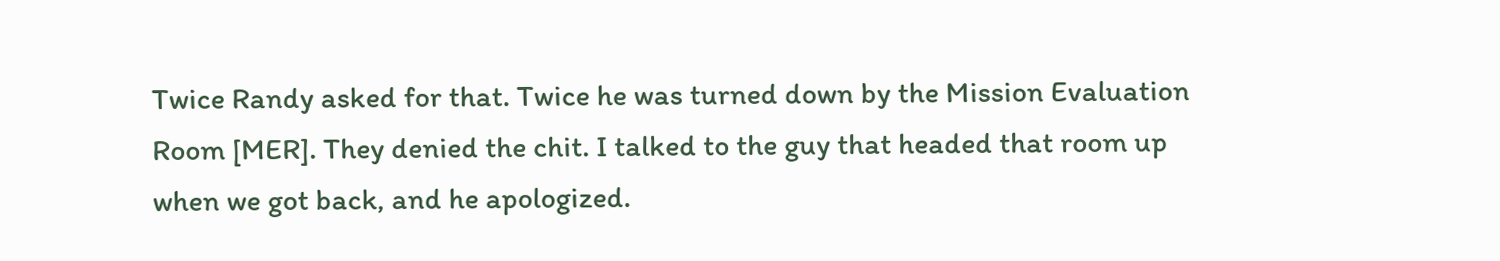Twice Randy asked for that. Twice he was turned down by the Mission Evaluation Room [MER]. They denied the chit. I talked to the guy that headed that room up when we got back, and he apologized.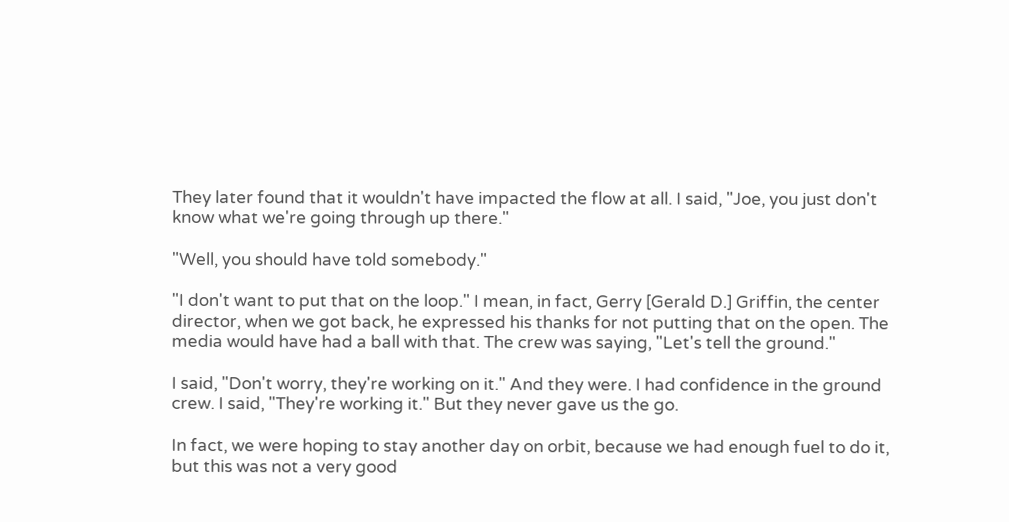They later found that it wouldn't have impacted the flow at all. I said, "Joe, you just don't know what we're going through up there."

"Well, you should have told somebody."

"I don't want to put that on the loop." I mean, in fact, Gerry [Gerald D.] Griffin, the center director, when we got back, he expressed his thanks for not putting that on the open. The media would have had a ball with that. The crew was saying, "Let's tell the ground."

I said, "Don't worry, they're working on it." And they were. I had confidence in the ground crew. I said, "They're working it." But they never gave us the go.

In fact, we were hoping to stay another day on orbit, because we had enough fuel to do it, but this was not a very good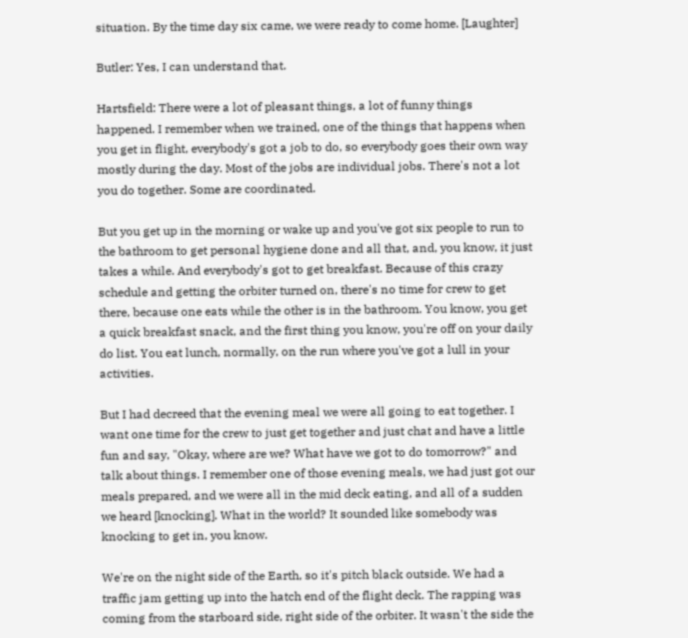situation. By the time day six came, we were ready to come home. [Laughter]

Butler: Yes, I can understand that.

Hartsfield: There were a lot of pleasant things, a lot of funny things happened. I remember when we trained, one of the things that happens when you get in flight, everybody's got a job to do, so everybody goes their own way mostly during the day. Most of the jobs are individual jobs. There's not a lot you do together. Some are coordinated.

But you get up in the morning or wake up and you've got six people to run to the bathroom to get personal hygiene done and all that, and, you know, it just takes a while. And everybody's got to get breakfast. Because of this crazy schedule and getting the orbiter turned on, there's no time for crew to get there, because one eats while the other is in the bathroom. You know, you get a quick breakfast snack, and the first thing you know, you're off on your daily do list. You eat lunch, normally, on the run where you've got a lull in your activities.

But I had decreed that the evening meal we were all going to eat together. I want one time for the crew to just get together and just chat and have a little fun and say, "Okay, where are we? What have we got to do tomorrow?" and talk about things. I remember one of those evening meals, we had just got our meals prepared, and we were all in the mid deck eating, and all of a sudden we heard [knocking]. What in the world? It sounded like somebody was knocking to get in, you know.

We're on the night side of the Earth, so it's pitch black outside. We had a traffic jam getting up into the hatch end of the flight deck. The rapping was coming from the starboard side, right side of the orbiter. It wasn't the side the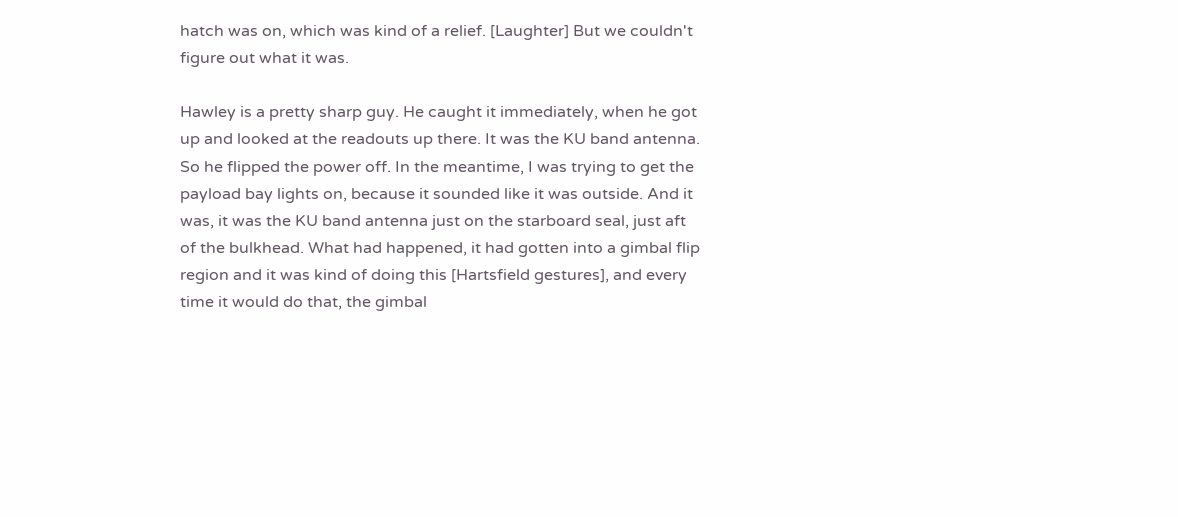hatch was on, which was kind of a relief. [Laughter] But we couldn't figure out what it was.

Hawley is a pretty sharp guy. He caught it immediately, when he got up and looked at the readouts up there. It was the KU band antenna. So he flipped the power off. In the meantime, I was trying to get the payload bay lights on, because it sounded like it was outside. And it was, it was the KU band antenna just on the starboard seal, just aft of the bulkhead. What had happened, it had gotten into a gimbal flip region and it was kind of doing this [Hartsfield gestures], and every time it would do that, the gimbal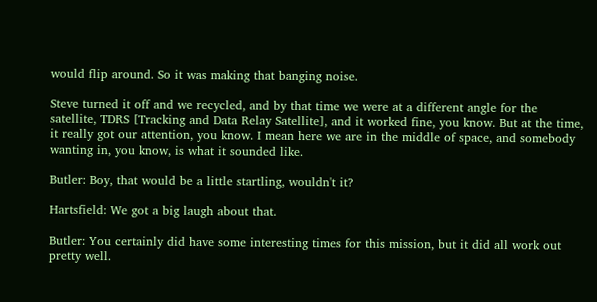would flip around. So it was making that banging noise.

Steve turned it off and we recycled, and by that time we were at a different angle for the satellite, TDRS [Tracking and Data Relay Satellite], and it worked fine, you know. But at the time, it really got our attention, you know. I mean here we are in the middle of space, and somebody wanting in, you know, is what it sounded like.

Butler: Boy, that would be a little startling, wouldn't it?

Hartsfield: We got a big laugh about that.

Butler: You certainly did have some interesting times for this mission, but it did all work out pretty well.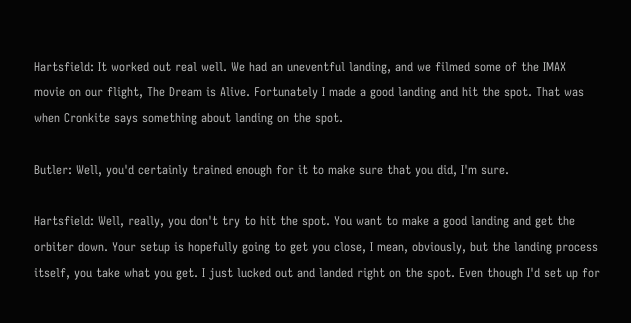Hartsfield: It worked out real well. We had an uneventful landing, and we filmed some of the IMAX movie on our flight, The Dream is Alive. Fortunately I made a good landing and hit the spot. That was when Cronkite says something about landing on the spot.

Butler: Well, you'd certainly trained enough for it to make sure that you did, I'm sure.

Hartsfield: Well, really, you don't try to hit the spot. You want to make a good landing and get the orbiter down. Your setup is hopefully going to get you close, I mean, obviously, but the landing process itself, you take what you get. I just lucked out and landed right on the spot. Even though I'd set up for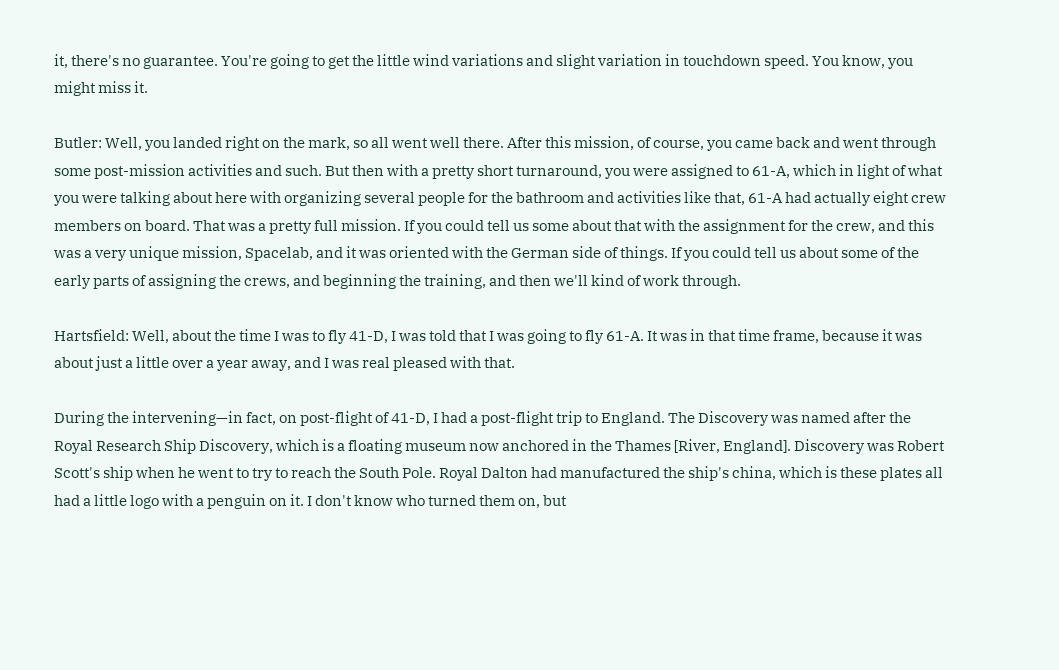it, there's no guarantee. You're going to get the little wind variations and slight variation in touchdown speed. You know, you might miss it.

Butler: Well, you landed right on the mark, so all went well there. After this mission, of course, you came back and went through some post-mission activities and such. But then with a pretty short turnaround, you were assigned to 61-A, which in light of what you were talking about here with organizing several people for the bathroom and activities like that, 61-A had actually eight crew members on board. That was a pretty full mission. If you could tell us some about that with the assignment for the crew, and this was a very unique mission, Spacelab, and it was oriented with the German side of things. If you could tell us about some of the early parts of assigning the crews, and beginning the training, and then we'll kind of work through.

Hartsfield: Well, about the time I was to fly 41-D, I was told that I was going to fly 61-A. It was in that time frame, because it was about just a little over a year away, and I was real pleased with that.

During the intervening—in fact, on post-flight of 41-D, I had a post-flight trip to England. The Discovery was named after the Royal Research Ship Discovery, which is a floating museum now anchored in the Thames [River, England]. Discovery was Robert Scott's ship when he went to try to reach the South Pole. Royal Dalton had manufactured the ship's china, which is these plates all had a little logo with a penguin on it. I don't know who turned them on, but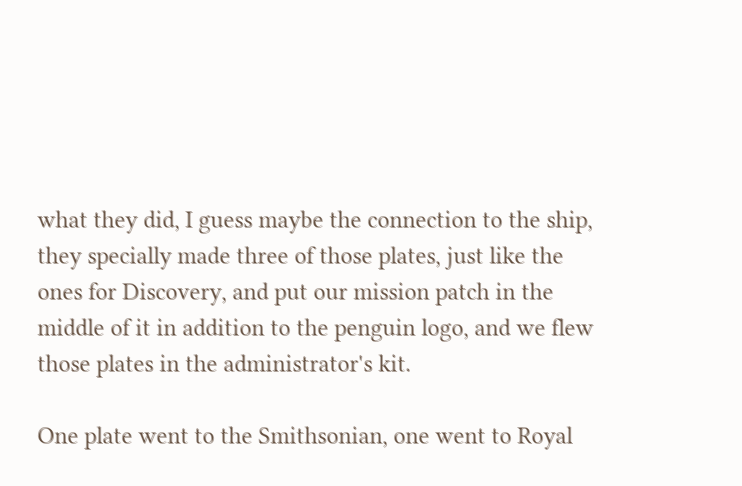what they did, I guess maybe the connection to the ship, they specially made three of those plates, just like the ones for Discovery, and put our mission patch in the middle of it in addition to the penguin logo, and we flew those plates in the administrator's kit.

One plate went to the Smithsonian, one went to Royal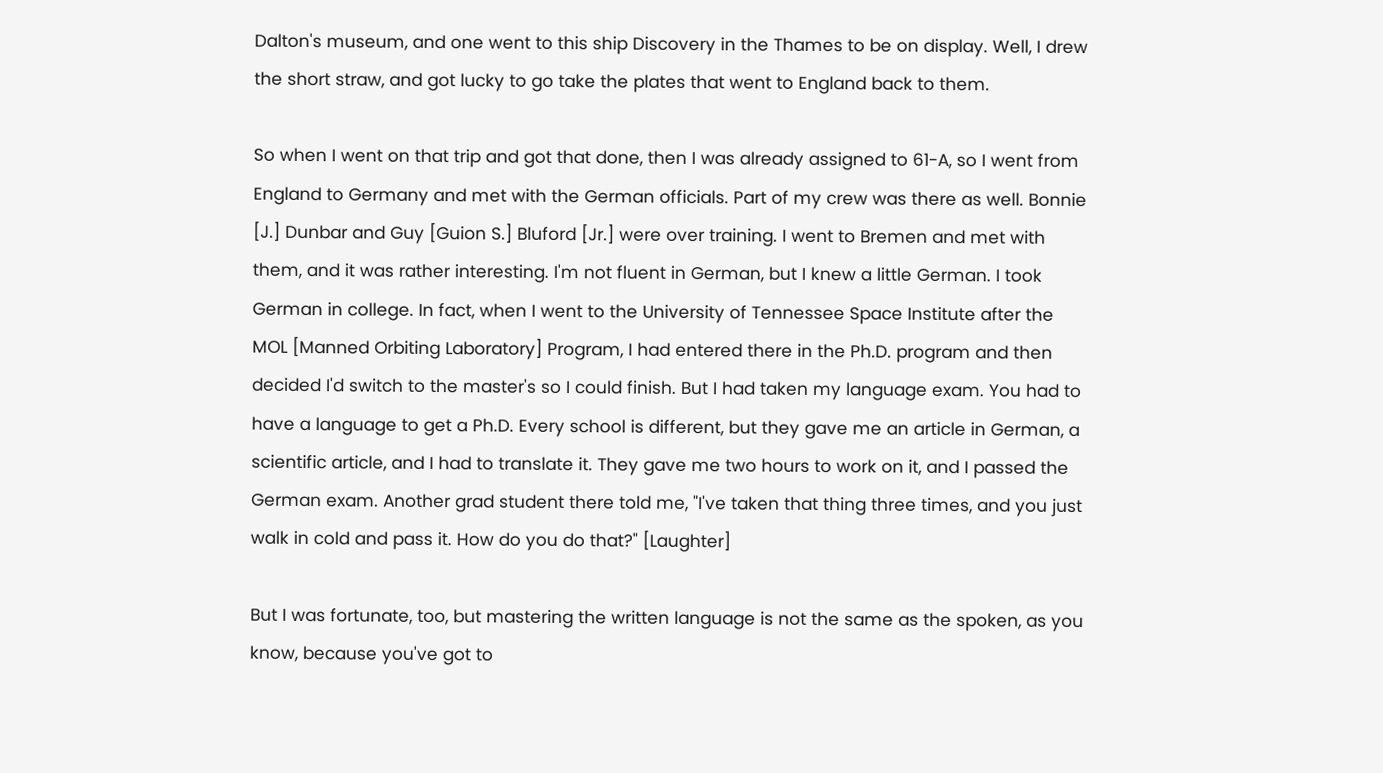Dalton's museum, and one went to this ship Discovery in the Thames to be on display. Well, I drew the short straw, and got lucky to go take the plates that went to England back to them.

So when I went on that trip and got that done, then I was already assigned to 61-A, so I went from England to Germany and met with the German officials. Part of my crew was there as well. Bonnie [J.] Dunbar and Guy [Guion S.] Bluford [Jr.] were over training. I went to Bremen and met with them, and it was rather interesting. I'm not fluent in German, but I knew a little German. I took German in college. In fact, when I went to the University of Tennessee Space Institute after the MOL [Manned Orbiting Laboratory] Program, I had entered there in the Ph.D. program and then decided I'd switch to the master's so I could finish. But I had taken my language exam. You had to have a language to get a Ph.D. Every school is different, but they gave me an article in German, a scientific article, and I had to translate it. They gave me two hours to work on it, and I passed the German exam. Another grad student there told me, "I've taken that thing three times, and you just walk in cold and pass it. How do you do that?" [Laughter]

But I was fortunate, too, but mastering the written language is not the same as the spoken, as you know, because you've got to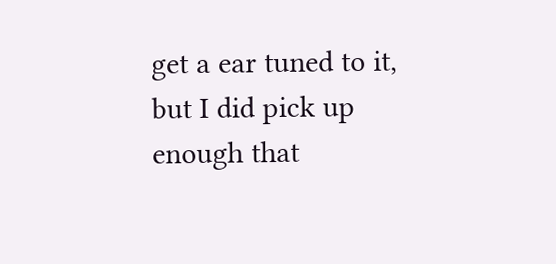get a ear tuned to it, but I did pick up enough that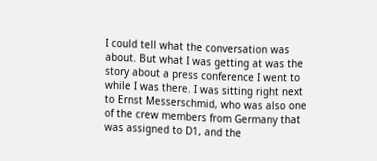I could tell what the conversation was about. But what I was getting at was the story about a press conference I went to while I was there. I was sitting right next to Ernst Messerschmid, who was also one of the crew members from Germany that was assigned to D1, and the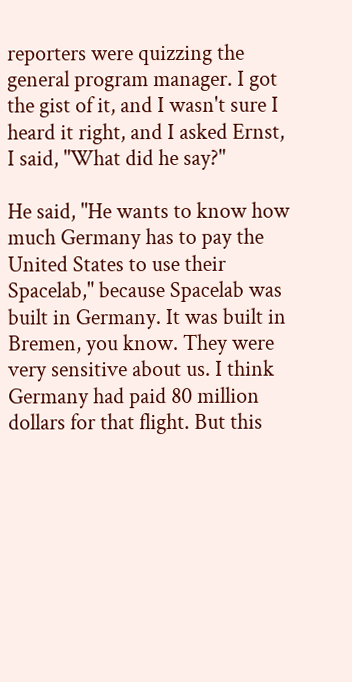reporters were quizzing the general program manager. I got the gist of it, and I wasn't sure I heard it right, and I asked Ernst, I said, "What did he say?"

He said, "He wants to know how much Germany has to pay the United States to use their Spacelab," because Spacelab was built in Germany. It was built in Bremen, you know. They were very sensitive about us. I think Germany had paid 80 million dollars for that flight. But this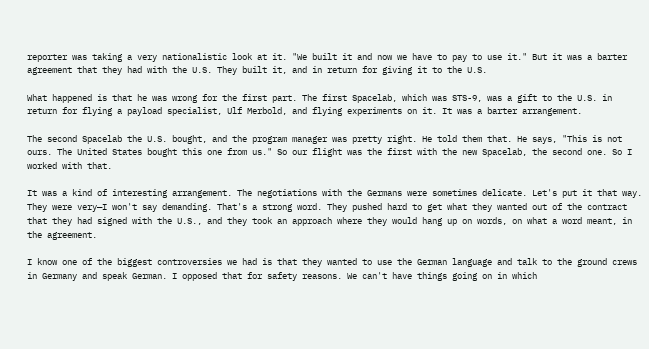reporter was taking a very nationalistic look at it. "We built it and now we have to pay to use it." But it was a barter agreement that they had with the U.S. They built it, and in return for giving it to the U.S.

What happened is that he was wrong for the first part. The first Spacelab, which was STS-9, was a gift to the U.S. in return for flying a payload specialist, Ulf Merbold, and flying experiments on it. It was a barter arrangement.

The second Spacelab the U.S. bought, and the program manager was pretty right. He told them that. He says, "This is not ours. The United States bought this one from us." So our flight was the first with the new Spacelab, the second one. So I worked with that.

It was a kind of interesting arrangement. The negotiations with the Germans were sometimes delicate. Let's put it that way. They were very—I won't say demanding. That's a strong word. They pushed hard to get what they wanted out of the contract that they had signed with the U.S., and they took an approach where they would hang up on words, on what a word meant, in the agreement.

I know one of the biggest controversies we had is that they wanted to use the German language and talk to the ground crews in Germany and speak German. I opposed that for safety reasons. We can't have things going on in which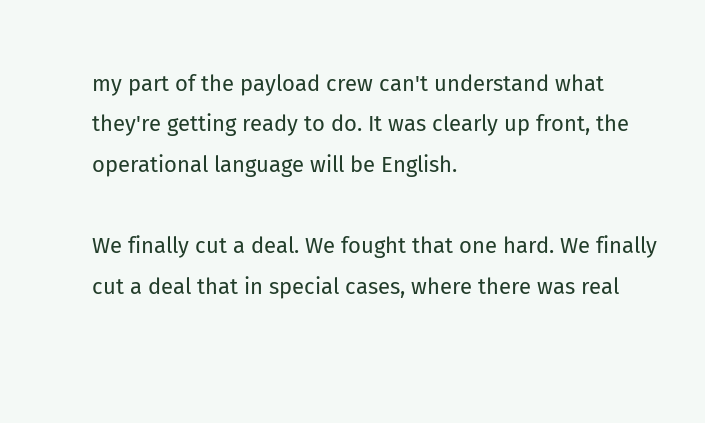my part of the payload crew can't understand what they're getting ready to do. It was clearly up front, the operational language will be English.

We finally cut a deal. We fought that one hard. We finally cut a deal that in special cases, where there was real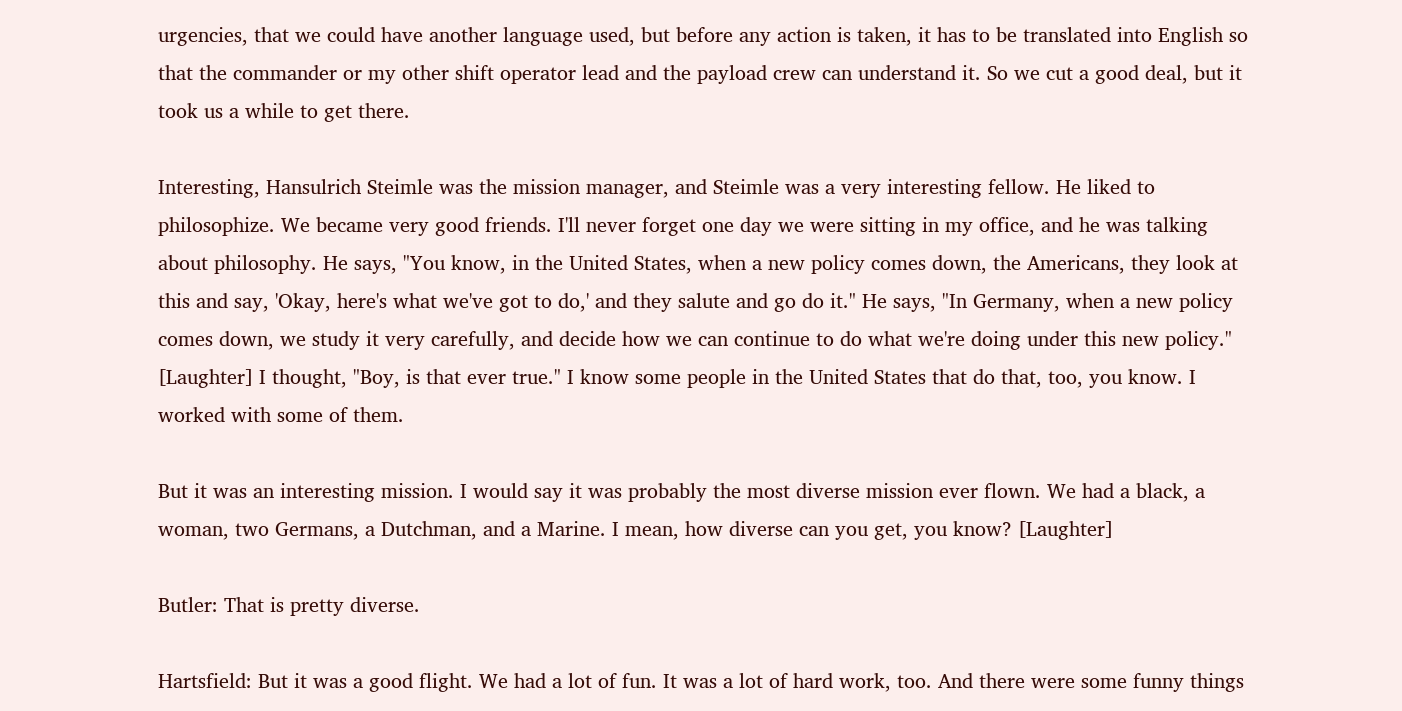urgencies, that we could have another language used, but before any action is taken, it has to be translated into English so that the commander or my other shift operator lead and the payload crew can understand it. So we cut a good deal, but it took us a while to get there.

Interesting, Hansulrich Steimle was the mission manager, and Steimle was a very interesting fellow. He liked to philosophize. We became very good friends. I'll never forget one day we were sitting in my office, and he was talking about philosophy. He says, "You know, in the United States, when a new policy comes down, the Americans, they look at this and say, 'Okay, here's what we've got to do,' and they salute and go do it." He says, "In Germany, when a new policy comes down, we study it very carefully, and decide how we can continue to do what we're doing under this new policy." [Laughter] I thought, "Boy, is that ever true." I know some people in the United States that do that, too, you know. I worked with some of them.

But it was an interesting mission. I would say it was probably the most diverse mission ever flown. We had a black, a woman, two Germans, a Dutchman, and a Marine. I mean, how diverse can you get, you know? [Laughter]

Butler: That is pretty diverse.

Hartsfield: But it was a good flight. We had a lot of fun. It was a lot of hard work, too. And there were some funny things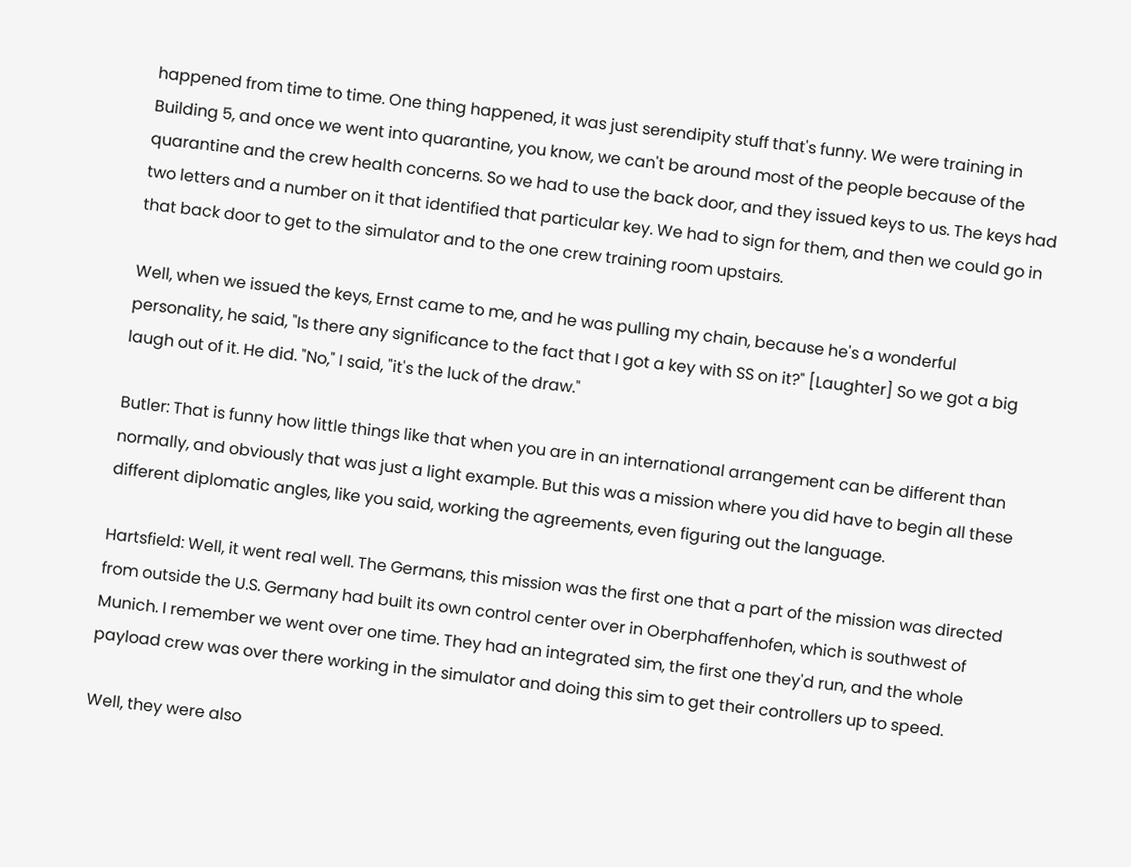happened from time to time. One thing happened, it was just serendipity stuff that's funny. We were training in Building 5, and once we went into quarantine, you know, we can't be around most of the people because of the quarantine and the crew health concerns. So we had to use the back door, and they issued keys to us. The keys had two letters and a number on it that identified that particular key. We had to sign for them, and then we could go in that back door to get to the simulator and to the one crew training room upstairs.

Well, when we issued the keys, Ernst came to me, and he was pulling my chain, because he's a wonderful personality, he said, "Is there any significance to the fact that I got a key with SS on it?" [Laughter] So we got a big laugh out of it. He did. "No," I said, "it's the luck of the draw."

Butler: That is funny how little things like that when you are in an international arrangement can be different than normally, and obviously that was just a light example. But this was a mission where you did have to begin all these different diplomatic angles, like you said, working the agreements, even figuring out the language.

Hartsfield: Well, it went real well. The Germans, this mission was the first one that a part of the mission was directed from outside the U.S. Germany had built its own control center over in Oberphaffenhofen, which is southwest of Munich. I remember we went over one time. They had an integrated sim, the first one they'd run, and the whole payload crew was over there working in the simulator and doing this sim to get their controllers up to speed.

Well, they were also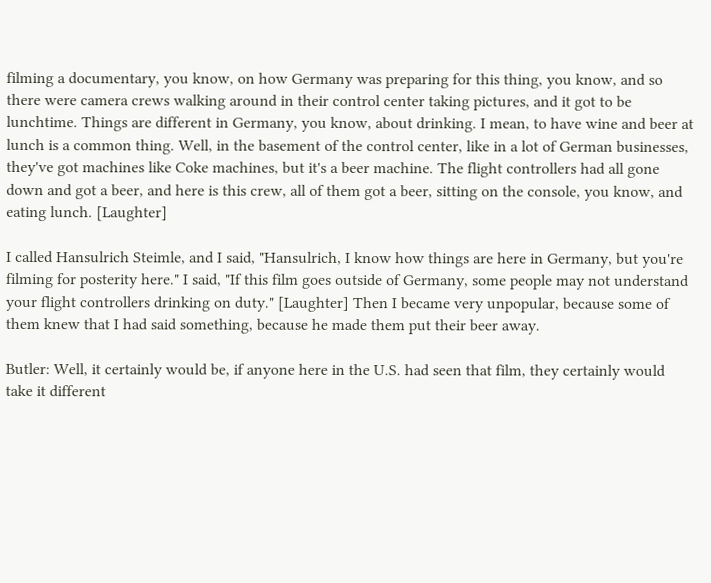filming a documentary, you know, on how Germany was preparing for this thing, you know, and so there were camera crews walking around in their control center taking pictures, and it got to be lunchtime. Things are different in Germany, you know, about drinking. I mean, to have wine and beer at lunch is a common thing. Well, in the basement of the control center, like in a lot of German businesses, they've got machines like Coke machines, but it's a beer machine. The flight controllers had all gone down and got a beer, and here is this crew, all of them got a beer, sitting on the console, you know, and eating lunch. [Laughter]

I called Hansulrich Steimle, and I said, "Hansulrich, I know how things are here in Germany, but you're filming for posterity here." I said, "If this film goes outside of Germany, some people may not understand your flight controllers drinking on duty." [Laughter] Then I became very unpopular, because some of them knew that I had said something, because he made them put their beer away.

Butler: Well, it certainly would be, if anyone here in the U.S. had seen that film, they certainly would take it different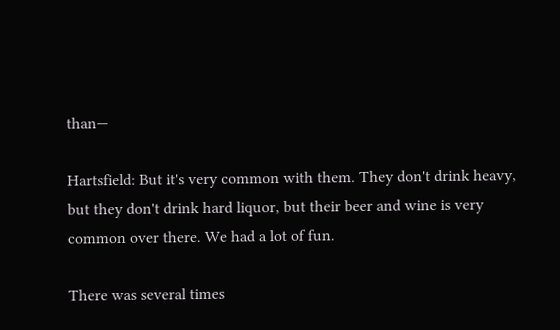than—

Hartsfield: But it's very common with them. They don't drink heavy, but they don't drink hard liquor, but their beer and wine is very common over there. We had a lot of fun.

There was several times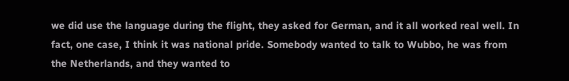we did use the language during the flight, they asked for German, and it all worked real well. In fact, one case, I think it was national pride. Somebody wanted to talk to Wubbo, he was from the Netherlands, and they wanted to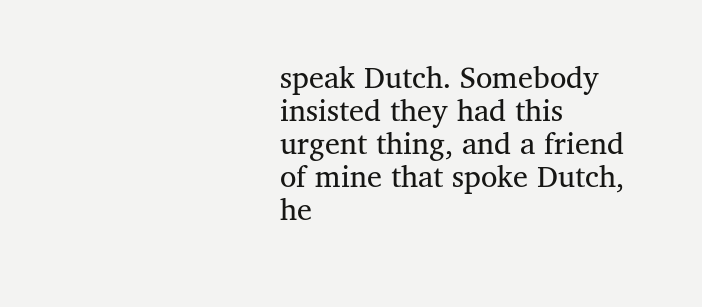speak Dutch. Somebody insisted they had this urgent thing, and a friend of mine that spoke Dutch, he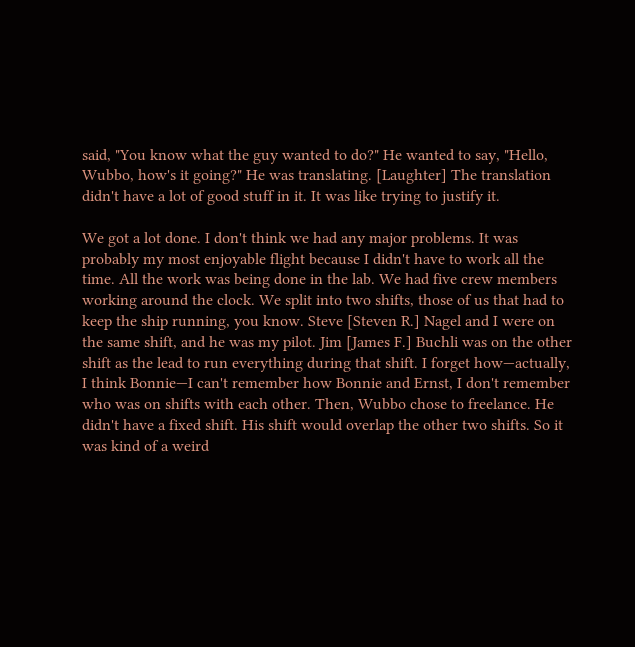said, "You know what the guy wanted to do?" He wanted to say, "Hello, Wubbo, how's it going?" He was translating. [Laughter] The translation didn't have a lot of good stuff in it. It was like trying to justify it.

We got a lot done. I don't think we had any major problems. It was probably my most enjoyable flight because I didn't have to work all the time. All the work was being done in the lab. We had five crew members working around the clock. We split into two shifts, those of us that had to keep the ship running, you know. Steve [Steven R.] Nagel and I were on the same shift, and he was my pilot. Jim [James F.] Buchli was on the other shift as the lead to run everything during that shift. I forget how—actually, I think Bonnie—I can't remember how Bonnie and Ernst, I don't remember who was on shifts with each other. Then, Wubbo chose to freelance. He didn't have a fixed shift. His shift would overlap the other two shifts. So it was kind of a weird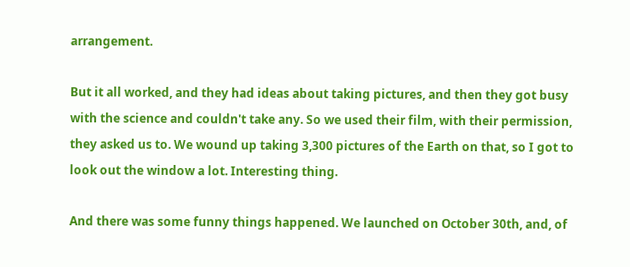arrangement.

But it all worked, and they had ideas about taking pictures, and then they got busy with the science and couldn't take any. So we used their film, with their permission, they asked us to. We wound up taking 3,300 pictures of the Earth on that, so I got to look out the window a lot. Interesting thing.

And there was some funny things happened. We launched on October 30th, and, of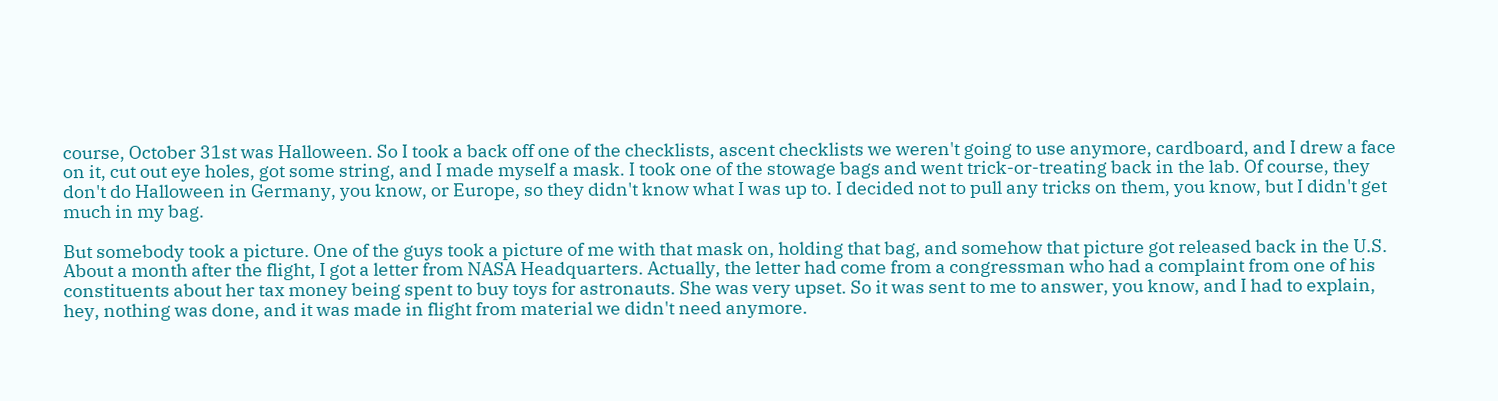course, October 31st was Halloween. So I took a back off one of the checklists, ascent checklists we weren't going to use anymore, cardboard, and I drew a face on it, cut out eye holes, got some string, and I made myself a mask. I took one of the stowage bags and went trick-or-treating back in the lab. Of course, they don't do Halloween in Germany, you know, or Europe, so they didn't know what I was up to. I decided not to pull any tricks on them, you know, but I didn't get much in my bag.

But somebody took a picture. One of the guys took a picture of me with that mask on, holding that bag, and somehow that picture got released back in the U.S. About a month after the flight, I got a letter from NASA Headquarters. Actually, the letter had come from a congressman who had a complaint from one of his constituents about her tax money being spent to buy toys for astronauts. She was very upset. So it was sent to me to answer, you know, and I had to explain, hey, nothing was done, and it was made in flight from material we didn't need anymore.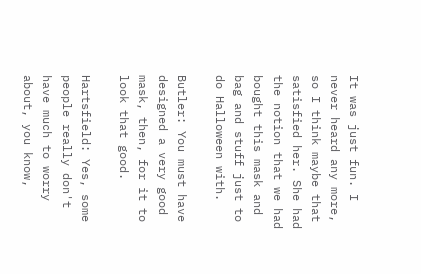It was just fun. I never heard any more, so I think maybe that satisfied her. She had the notion that we had bought this mask and bag and stuff just to do Halloween with.

Butler: You must have designed a very good mask, then, for it to look that good.

Hartsfield: Yes, some people really don't have much to worry about, you know,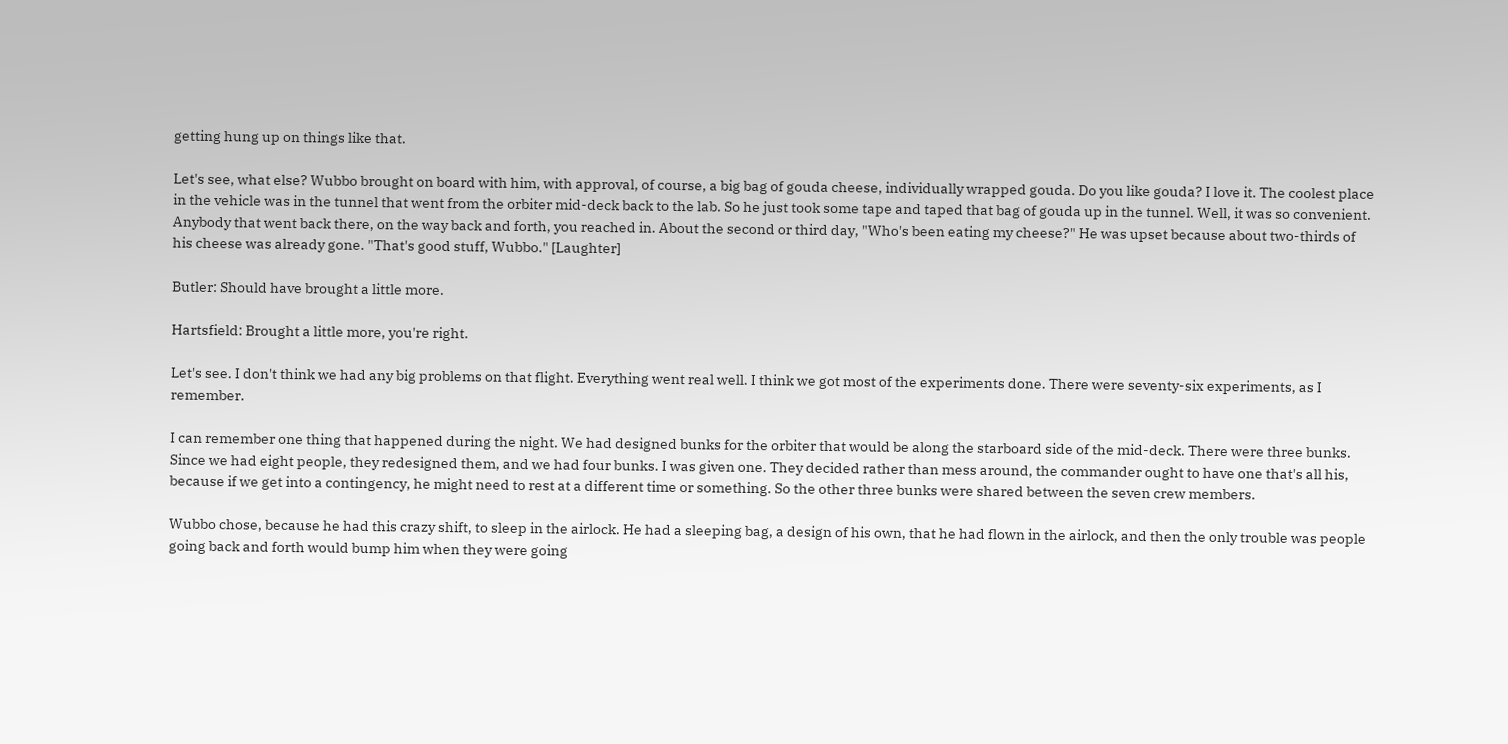getting hung up on things like that.

Let's see, what else? Wubbo brought on board with him, with approval, of course, a big bag of gouda cheese, individually wrapped gouda. Do you like gouda? I love it. The coolest place in the vehicle was in the tunnel that went from the orbiter mid-deck back to the lab. So he just took some tape and taped that bag of gouda up in the tunnel. Well, it was so convenient. Anybody that went back there, on the way back and forth, you reached in. About the second or third day, "Who's been eating my cheese?" He was upset because about two-thirds of his cheese was already gone. "That's good stuff, Wubbo." [Laughter]

Butler: Should have brought a little more.

Hartsfield: Brought a little more, you're right.

Let's see. I don't think we had any big problems on that flight. Everything went real well. I think we got most of the experiments done. There were seventy-six experiments, as I remember.

I can remember one thing that happened during the night. We had designed bunks for the orbiter that would be along the starboard side of the mid-deck. There were three bunks. Since we had eight people, they redesigned them, and we had four bunks. I was given one. They decided rather than mess around, the commander ought to have one that's all his, because if we get into a contingency, he might need to rest at a different time or something. So the other three bunks were shared between the seven crew members.

Wubbo chose, because he had this crazy shift, to sleep in the airlock. He had a sleeping bag, a design of his own, that he had flown in the airlock, and then the only trouble was people going back and forth would bump him when they were going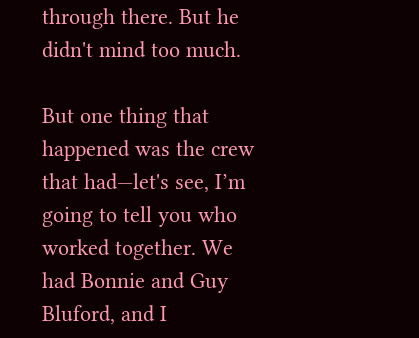through there. But he didn't mind too much.

But one thing that happened was the crew that had—let's see, I’m going to tell you who worked together. We had Bonnie and Guy Bluford, and I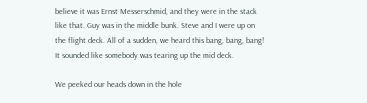believe it was Ernst Messerschmid, and they were in the stack like that. Guy was in the middle bunk. Steve and I were up on the flight deck. All of a sudden, we heard this bang, bang, bang! It sounded like somebody was tearing up the mid deck.

We peeked our heads down in the hole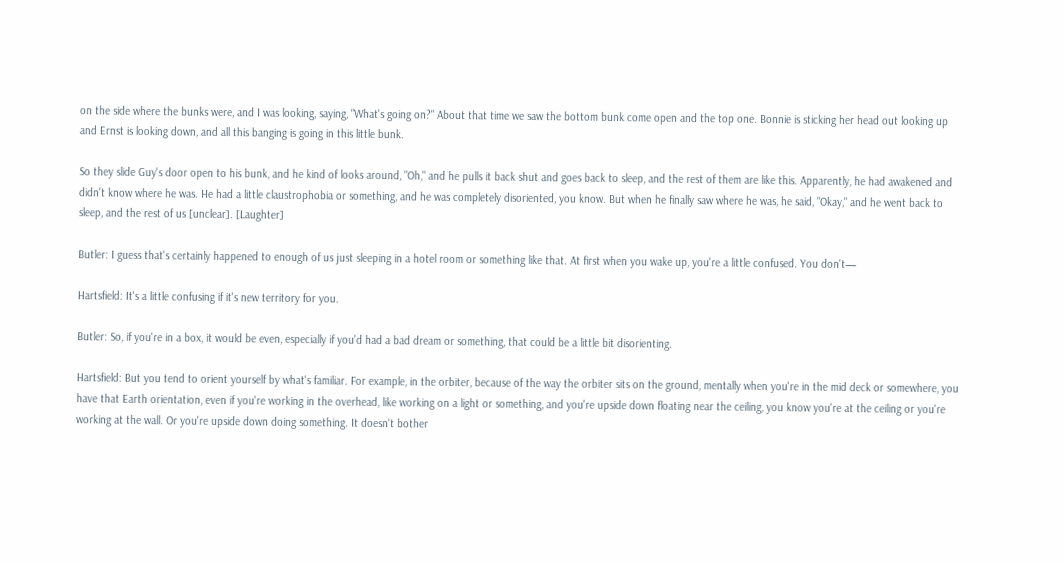on the side where the bunks were, and I was looking, saying, "What's going on?" About that time we saw the bottom bunk come open and the top one. Bonnie is sticking her head out looking up and Ernst is looking down, and all this banging is going in this little bunk.

So they slide Guy's door open to his bunk, and he kind of looks around, "Oh," and he pulls it back shut and goes back to sleep, and the rest of them are like this. Apparently, he had awakened and didn't know where he was. He had a little claustrophobia or something, and he was completely disoriented, you know. But when he finally saw where he was, he said, "Okay," and he went back to sleep, and the rest of us [unclear]. [Laughter]

Butler: I guess that's certainly happened to enough of us just sleeping in a hotel room or something like that. At first when you wake up, you're a little confused. You don't—

Hartsfield: It's a little confusing if it's new territory for you.

Butler: So, if you're in a box, it would be even, especially if you'd had a bad dream or something, that could be a little bit disorienting.

Hartsfield: But you tend to orient yourself by what's familiar. For example, in the orbiter, because of the way the orbiter sits on the ground, mentally when you're in the mid deck or somewhere, you have that Earth orientation, even if you're working in the overhead, like working on a light or something, and you're upside down floating near the ceiling, you know you're at the ceiling or you're working at the wall. Or you're upside down doing something. It doesn't bother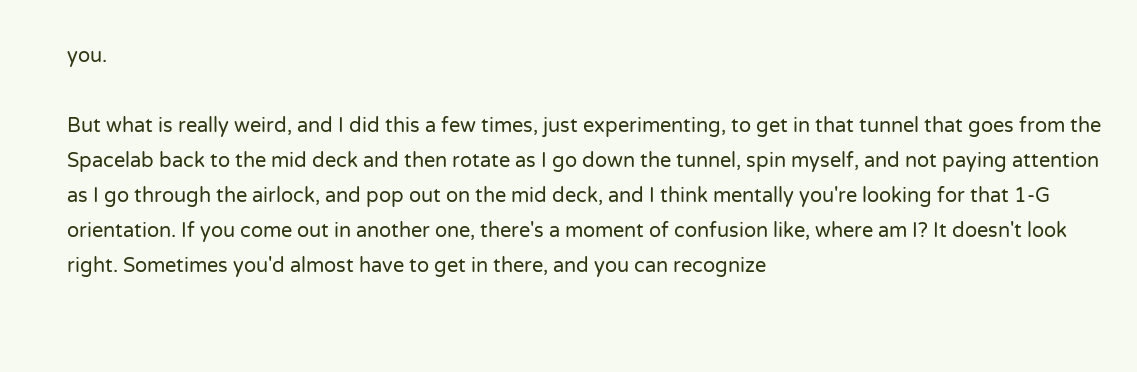you.

But what is really weird, and I did this a few times, just experimenting, to get in that tunnel that goes from the Spacelab back to the mid deck and then rotate as I go down the tunnel, spin myself, and not paying attention as I go through the airlock, and pop out on the mid deck, and I think mentally you're looking for that 1-G orientation. If you come out in another one, there's a moment of confusion like, where am I? It doesn't look right. Sometimes you'd almost have to get in there, and you can recognize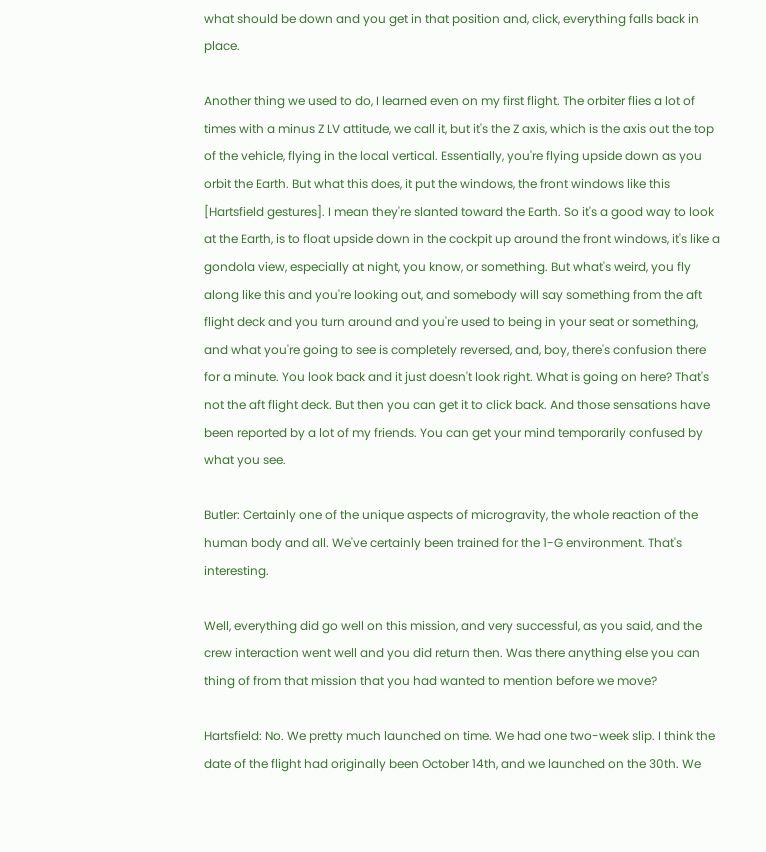what should be down and you get in that position and, click, everything falls back in place.

Another thing we used to do, I learned even on my first flight. The orbiter flies a lot of times with a minus Z LV attitude, we call it, but it's the Z axis, which is the axis out the top of the vehicle, flying in the local vertical. Essentially, you're flying upside down as you orbit the Earth. But what this does, it put the windows, the front windows like this [Hartsfield gestures]. I mean they're slanted toward the Earth. So it's a good way to look at the Earth, is to float upside down in the cockpit up around the front windows, it's like a gondola view, especially at night, you know, or something. But what's weird, you fly along like this and you're looking out, and somebody will say something from the aft flight deck and you turn around and you're used to being in your seat or something, and what you're going to see is completely reversed, and, boy, there's confusion there for a minute. You look back and it just doesn't look right. What is going on here? That's not the aft flight deck. But then you can get it to click back. And those sensations have been reported by a lot of my friends. You can get your mind temporarily confused by what you see.

Butler: Certainly one of the unique aspects of microgravity, the whole reaction of the human body and all. We've certainly been trained for the 1-G environment. That's interesting.

Well, everything did go well on this mission, and very successful, as you said, and the crew interaction went well and you did return then. Was there anything else you can thing of from that mission that you had wanted to mention before we move?

Hartsfield: No. We pretty much launched on time. We had one two-week slip. I think the date of the flight had originally been October 14th, and we launched on the 30th. We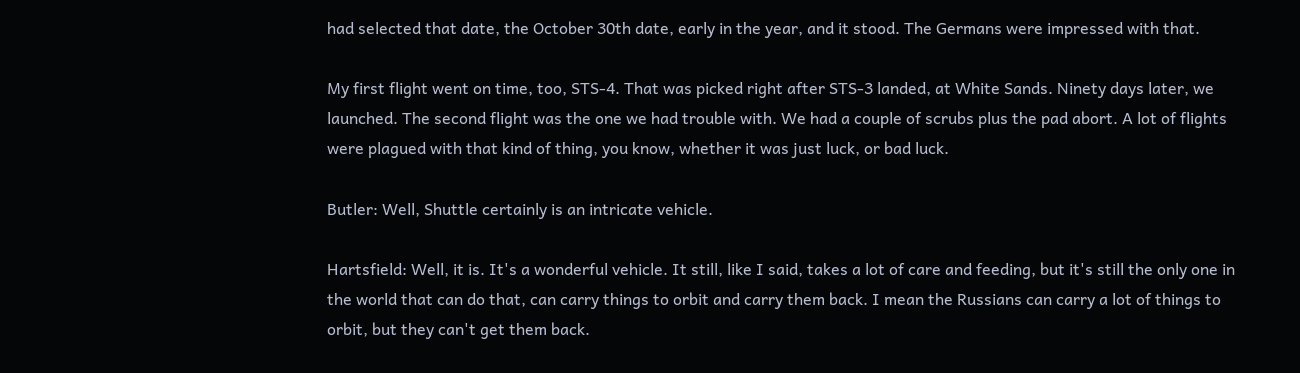had selected that date, the October 30th date, early in the year, and it stood. The Germans were impressed with that.

My first flight went on time, too, STS-4. That was picked right after STS-3 landed, at White Sands. Ninety days later, we launched. The second flight was the one we had trouble with. We had a couple of scrubs plus the pad abort. A lot of flights were plagued with that kind of thing, you know, whether it was just luck, or bad luck.

Butler: Well, Shuttle certainly is an intricate vehicle.

Hartsfield: Well, it is. It's a wonderful vehicle. It still, like I said, takes a lot of care and feeding, but it's still the only one in the world that can do that, can carry things to orbit and carry them back. I mean the Russians can carry a lot of things to orbit, but they can't get them back.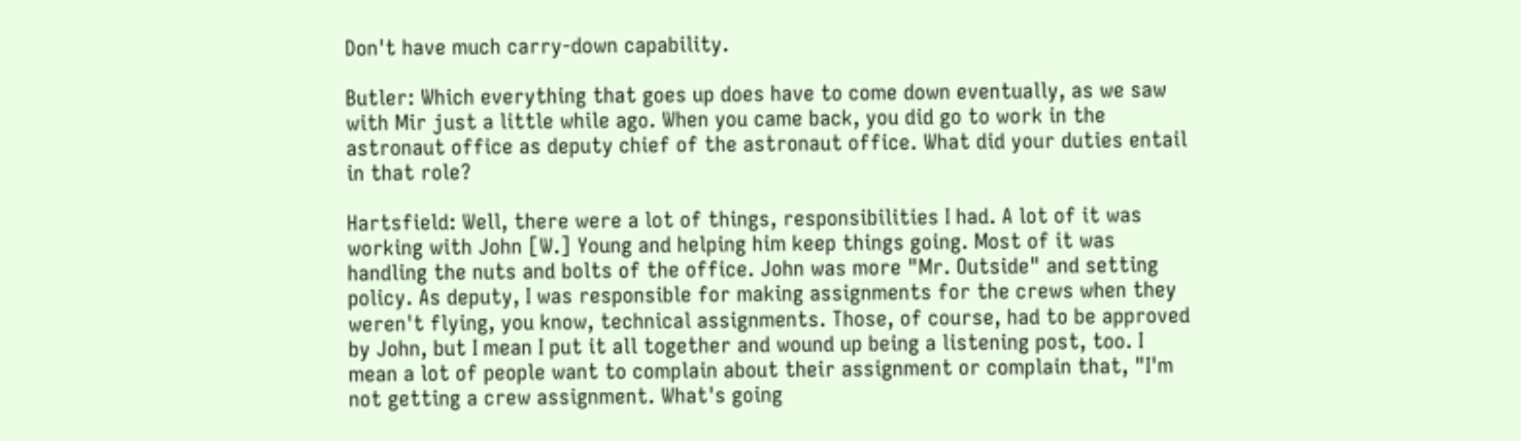Don't have much carry-down capability.

Butler: Which everything that goes up does have to come down eventually, as we saw with Mir just a little while ago. When you came back, you did go to work in the astronaut office as deputy chief of the astronaut office. What did your duties entail in that role?

Hartsfield: Well, there were a lot of things, responsibilities I had. A lot of it was working with John [W.] Young and helping him keep things going. Most of it was handling the nuts and bolts of the office. John was more "Mr. Outside" and setting policy. As deputy, I was responsible for making assignments for the crews when they weren't flying, you know, technical assignments. Those, of course, had to be approved by John, but I mean I put it all together and wound up being a listening post, too. I mean a lot of people want to complain about their assignment or complain that, "I'm not getting a crew assignment. What's going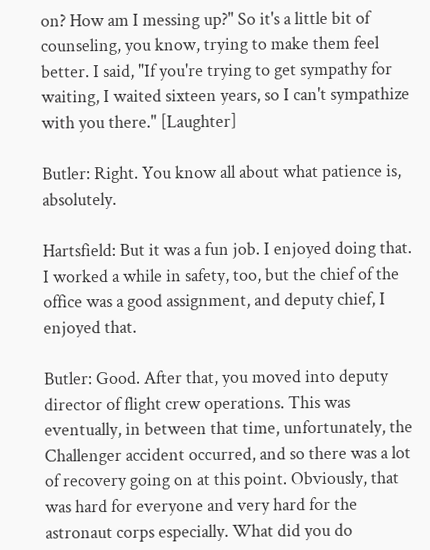on? How am I messing up?" So it's a little bit of counseling, you know, trying to make them feel better. I said, "If you're trying to get sympathy for waiting, I waited sixteen years, so I can't sympathize with you there." [Laughter]

Butler: Right. You know all about what patience is, absolutely.

Hartsfield: But it was a fun job. I enjoyed doing that. I worked a while in safety, too, but the chief of the office was a good assignment, and deputy chief, I enjoyed that.

Butler: Good. After that, you moved into deputy director of flight crew operations. This was eventually, in between that time, unfortunately, the Challenger accident occurred, and so there was a lot of recovery going on at this point. Obviously, that was hard for everyone and very hard for the astronaut corps especially. What did you do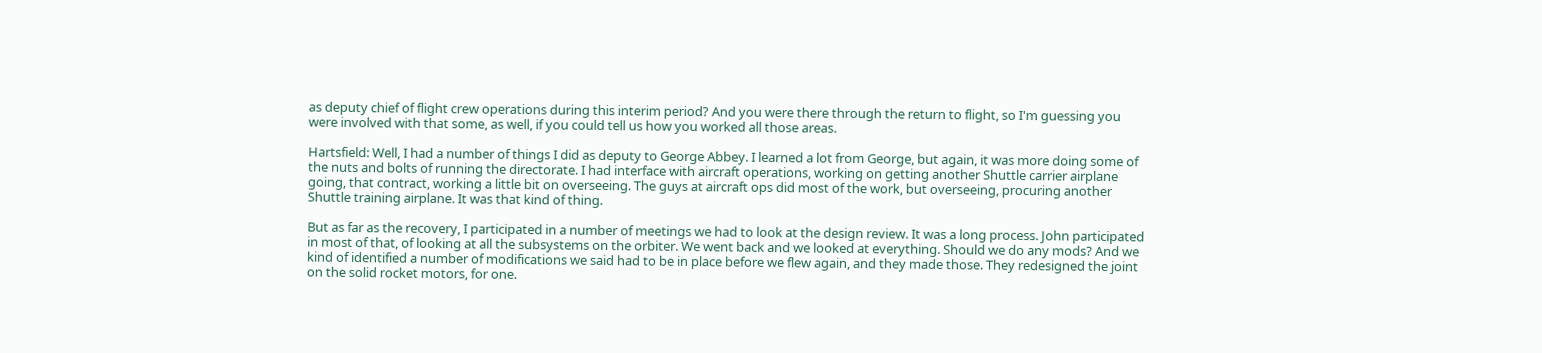as deputy chief of flight crew operations during this interim period? And you were there through the return to flight, so I'm guessing you were involved with that some, as well, if you could tell us how you worked all those areas.

Hartsfield: Well, I had a number of things I did as deputy to George Abbey. I learned a lot from George, but again, it was more doing some of the nuts and bolts of running the directorate. I had interface with aircraft operations, working on getting another Shuttle carrier airplane going, that contract, working a little bit on overseeing. The guys at aircraft ops did most of the work, but overseeing, procuring another Shuttle training airplane. It was that kind of thing.

But as far as the recovery, I participated in a number of meetings we had to look at the design review. It was a long process. John participated in most of that, of looking at all the subsystems on the orbiter. We went back and we looked at everything. Should we do any mods? And we kind of identified a number of modifications we said had to be in place before we flew again, and they made those. They redesigned the joint on the solid rocket motors, for one.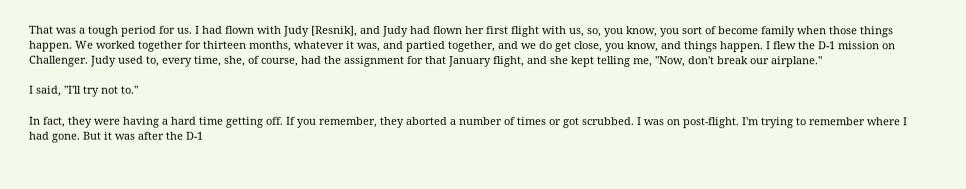That was a tough period for us. I had flown with Judy [Resnik], and Judy had flown her first flight with us, so, you know, you sort of become family when those things happen. We worked together for thirteen months, whatever it was, and partied together, and we do get close, you know, and things happen. I flew the D-1 mission on Challenger. Judy used to, every time, she, of course, had the assignment for that January flight, and she kept telling me, "Now, don't break our airplane."

I said, "I'll try not to."

In fact, they were having a hard time getting off. If you remember, they aborted a number of times or got scrubbed. I was on post-flight. I'm trying to remember where I had gone. But it was after the D-1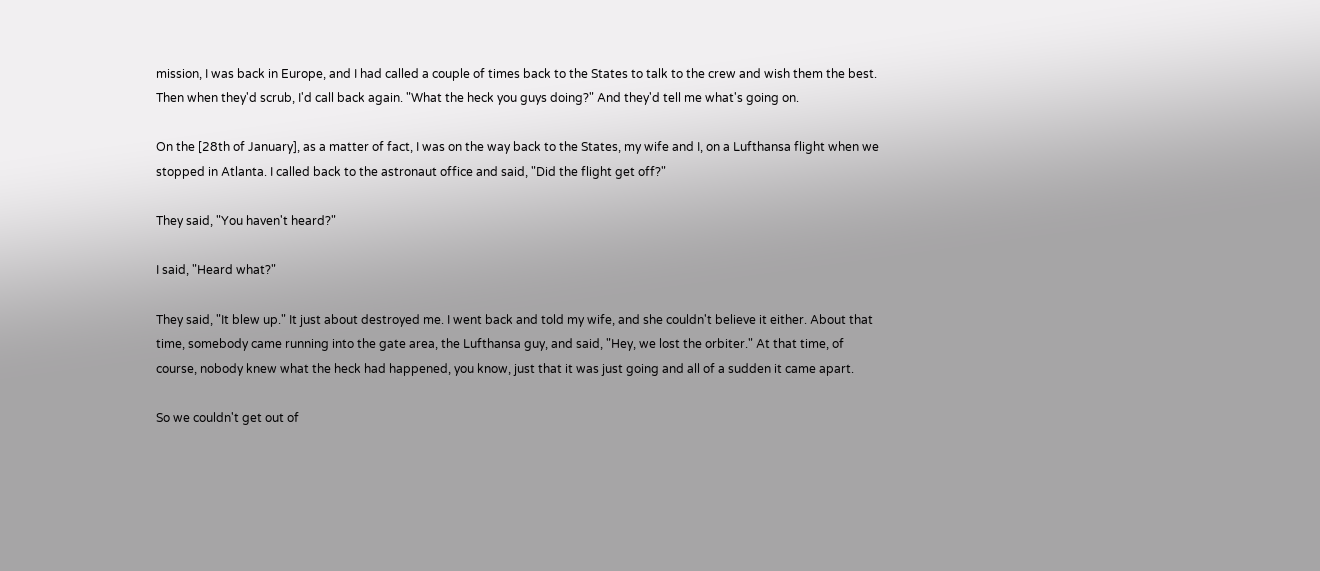mission, I was back in Europe, and I had called a couple of times back to the States to talk to the crew and wish them the best. Then when they'd scrub, I'd call back again. "What the heck you guys doing?" And they'd tell me what's going on.

On the [28th of January], as a matter of fact, I was on the way back to the States, my wife and I, on a Lufthansa flight when we stopped in Atlanta. I called back to the astronaut office and said, "Did the flight get off?"

They said, "You haven't heard?"

I said, "Heard what?"

They said, "It blew up." It just about destroyed me. I went back and told my wife, and she couldn't believe it either. About that time, somebody came running into the gate area, the Lufthansa guy, and said, "Hey, we lost the orbiter." At that time, of course, nobody knew what the heck had happened, you know, just that it was just going and all of a sudden it came apart.

So we couldn't get out of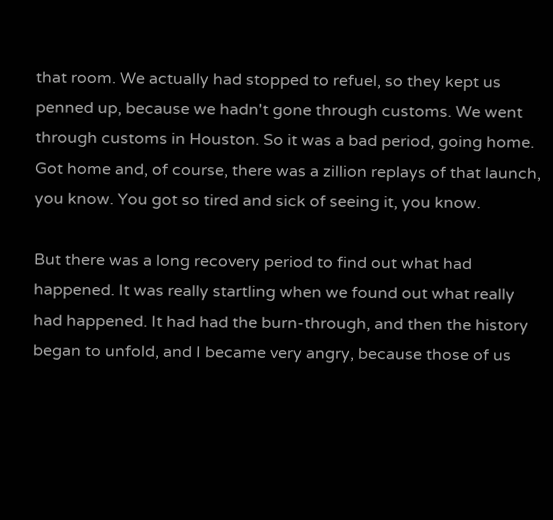that room. We actually had stopped to refuel, so they kept us penned up, because we hadn't gone through customs. We went through customs in Houston. So it was a bad period, going home. Got home and, of course, there was a zillion replays of that launch, you know. You got so tired and sick of seeing it, you know.

But there was a long recovery period to find out what had happened. It was really startling when we found out what really had happened. It had had the burn-through, and then the history began to unfold, and I became very angry, because those of us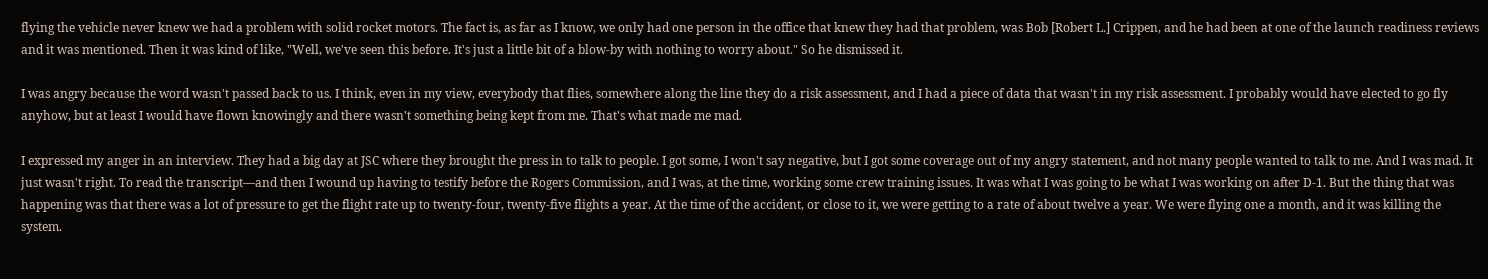flying the vehicle never knew we had a problem with solid rocket motors. The fact is, as far as I know, we only had one person in the office that knew they had that problem, was Bob [Robert L.] Crippen, and he had been at one of the launch readiness reviews and it was mentioned. Then it was kind of like, "Well, we've seen this before. It's just a little bit of a blow-by with nothing to worry about." So he dismissed it.

I was angry because the word wasn't passed back to us. I think, even in my view, everybody that flies, somewhere along the line they do a risk assessment, and I had a piece of data that wasn't in my risk assessment. I probably would have elected to go fly anyhow, but at least I would have flown knowingly and there wasn't something being kept from me. That's what made me mad.

I expressed my anger in an interview. They had a big day at JSC where they brought the press in to talk to people. I got some, I won't say negative, but I got some coverage out of my angry statement, and not many people wanted to talk to me. And I was mad. It just wasn't right. To read the transcript—and then I wound up having to testify before the Rogers Commission, and I was, at the time, working some crew training issues. It was what I was going to be what I was working on after D-1. But the thing that was happening was that there was a lot of pressure to get the flight rate up to twenty-four, twenty-five flights a year. At the time of the accident, or close to it, we were getting to a rate of about twelve a year. We were flying one a month, and it was killing the system.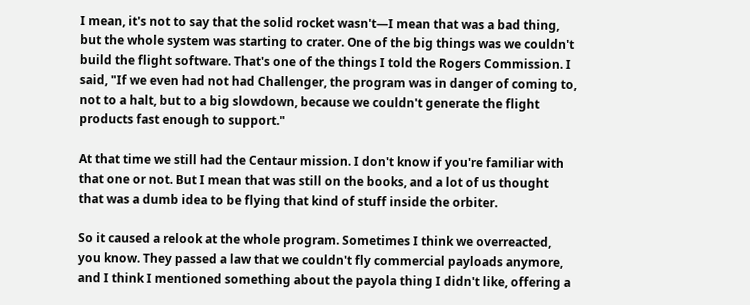I mean, it's not to say that the solid rocket wasn't—I mean that was a bad thing, but the whole system was starting to crater. One of the big things was we couldn't build the flight software. That's one of the things I told the Rogers Commission. I said, "If we even had not had Challenger, the program was in danger of coming to, not to a halt, but to a big slowdown, because we couldn't generate the flight products fast enough to support."

At that time we still had the Centaur mission. I don't know if you're familiar with that one or not. But I mean that was still on the books, and a lot of us thought that was a dumb idea to be flying that kind of stuff inside the orbiter.

So it caused a relook at the whole program. Sometimes I think we overreacted, you know. They passed a law that we couldn't fly commercial payloads anymore, and I think I mentioned something about the payola thing I didn't like, offering a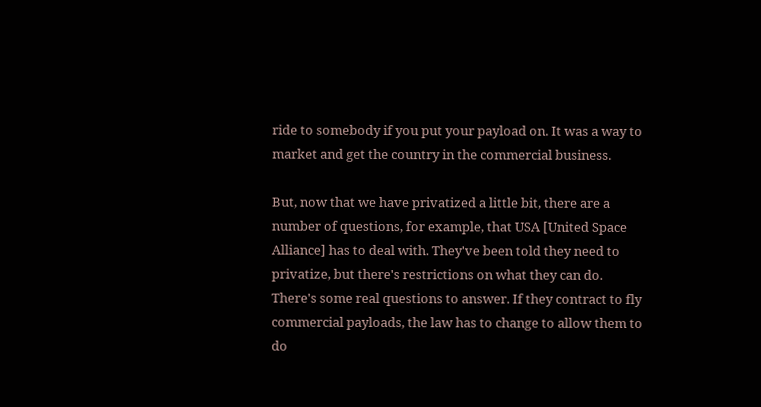ride to somebody if you put your payload on. It was a way to market and get the country in the commercial business.

But, now that we have privatized a little bit, there are a number of questions, for example, that USA [United Space Alliance] has to deal with. They've been told they need to privatize, but there's restrictions on what they can do. There's some real questions to answer. If they contract to fly commercial payloads, the law has to change to allow them to do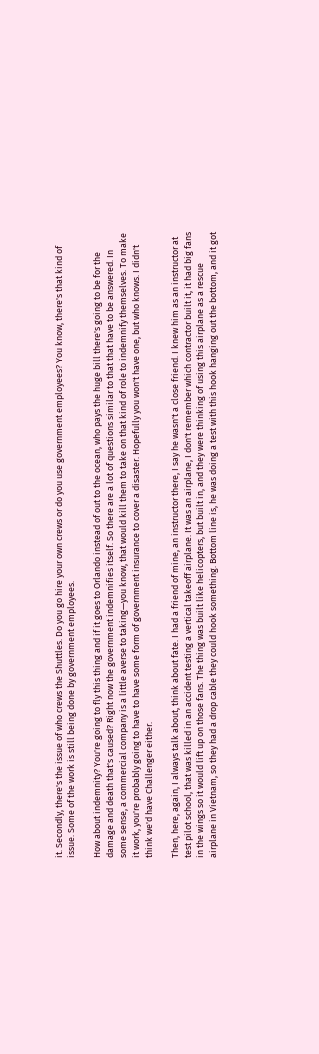it. Secondly, there's the issue of who crews the Shuttles. Do you go hire your own crews or do you use government employees? You know, there's that kind of issue. Some of the work is still being done by government employees.

How about indemnity? You're going to fly this thing and if it goes to Orlando instead of out to the ocean, who pays the huge bill there's going to be for the damage and death that's caused? Right now the government indemnifies itself. So there are a lot of questions similar to that that have to be answered. In some sense, a commercial company is a little averse to taking—you know, that would kill them to take on that kind of role to indemnify themselves. To make it work, you're probably going to have to have some form of government insurance to cover a disaster. Hopefully you won't have one, but who knows. I didn't think we'd have Challenger either.

Then, here, again, I always talk about, think about fate. I had a friend of mine, an instructor there, I say he wasn't a close friend. I knew him as an instructor at test pilot school, that was killed in an accident testing a vertical takeoff airplane. It was an airplane, I don't remember which contractor built it, it had big fans in the wings so it would lift up on those fans. The thing was built like helicopters, but built in, and they were thinking of using this airplane as a rescue airplane in Vietnam, so they had a drop cable they could hook something. Bottom line is, he was doing a test with this hook hanging out the bottom, and it got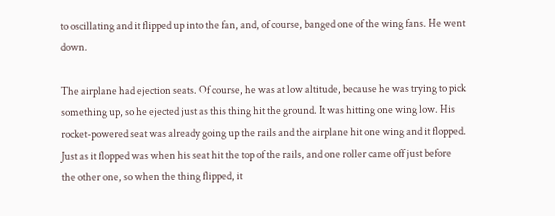to oscillating and it flipped up into the fan, and, of course, banged one of the wing fans. He went down.

The airplane had ejection seats. Of course, he was at low altitude, because he was trying to pick something up, so he ejected just as this thing hit the ground. It was hitting one wing low. His rocket-powered seat was already going up the rails and the airplane hit one wing and it flopped. Just as it flopped was when his seat hit the top of the rails, and one roller came off just before the other one, so when the thing flipped, it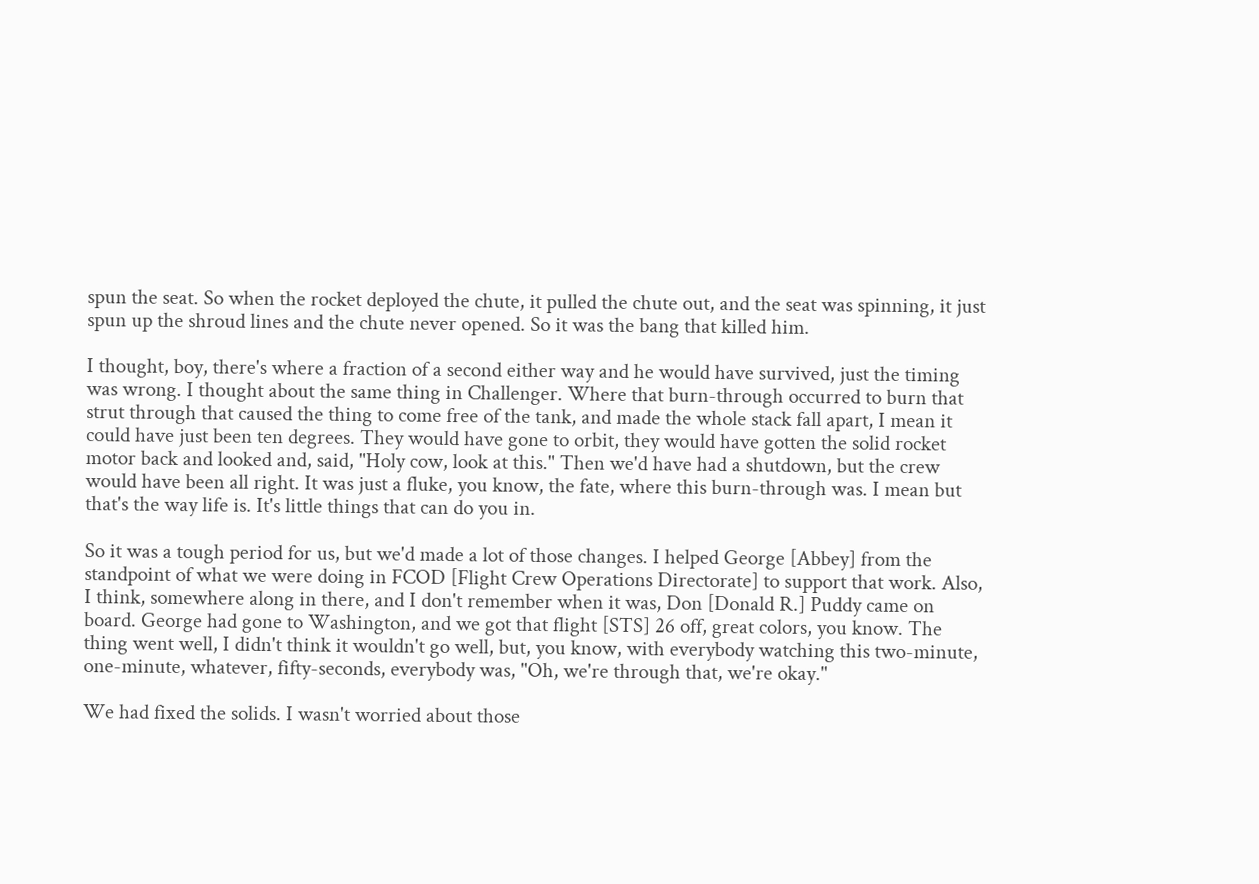spun the seat. So when the rocket deployed the chute, it pulled the chute out, and the seat was spinning, it just spun up the shroud lines and the chute never opened. So it was the bang that killed him.

I thought, boy, there's where a fraction of a second either way and he would have survived, just the timing was wrong. I thought about the same thing in Challenger. Where that burn-through occurred to burn that strut through that caused the thing to come free of the tank, and made the whole stack fall apart, I mean it could have just been ten degrees. They would have gone to orbit, they would have gotten the solid rocket motor back and looked and, said, "Holy cow, look at this." Then we'd have had a shutdown, but the crew would have been all right. It was just a fluke, you know, the fate, where this burn-through was. I mean but that's the way life is. It's little things that can do you in.

So it was a tough period for us, but we'd made a lot of those changes. I helped George [Abbey] from the standpoint of what we were doing in FCOD [Flight Crew Operations Directorate] to support that work. Also, I think, somewhere along in there, and I don't remember when it was, Don [Donald R.] Puddy came on board. George had gone to Washington, and we got that flight [STS] 26 off, great colors, you know. The thing went well, I didn't think it wouldn't go well, but, you know, with everybody watching this two-minute, one-minute, whatever, fifty-seconds, everybody was, "Oh, we're through that, we're okay."

We had fixed the solids. I wasn't worried about those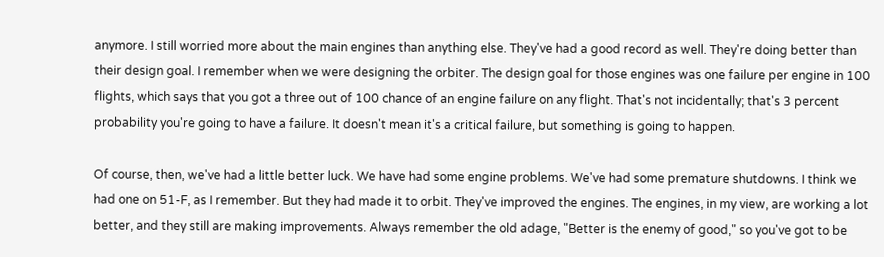anymore. I still worried more about the main engines than anything else. They've had a good record as well. They're doing better than their design goal. I remember when we were designing the orbiter. The design goal for those engines was one failure per engine in 100 flights, which says that you got a three out of 100 chance of an engine failure on any flight. That's not incidentally; that's 3 percent probability you're going to have a failure. It doesn't mean it's a critical failure, but something is going to happen.

Of course, then, we've had a little better luck. We have had some engine problems. We've had some premature shutdowns. I think we had one on 51-F, as I remember. But they had made it to orbit. They've improved the engines. The engines, in my view, are working a lot better, and they still are making improvements. Always remember the old adage, "Better is the enemy of good," so you've got to be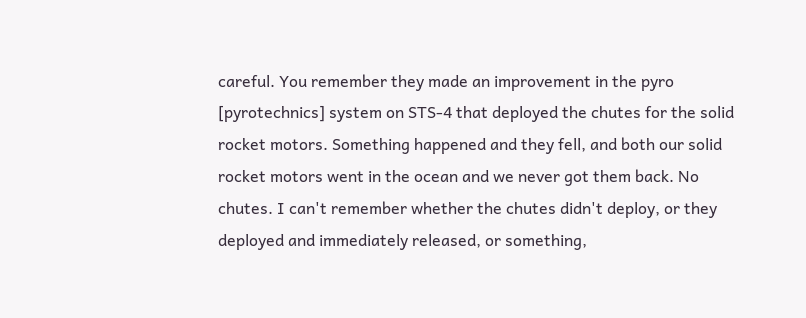careful. You remember they made an improvement in the pyro [pyrotechnics] system on STS-4 that deployed the chutes for the solid rocket motors. Something happened and they fell, and both our solid rocket motors went in the ocean and we never got them back. No chutes. I can't remember whether the chutes didn't deploy, or they deployed and immediately released, or something,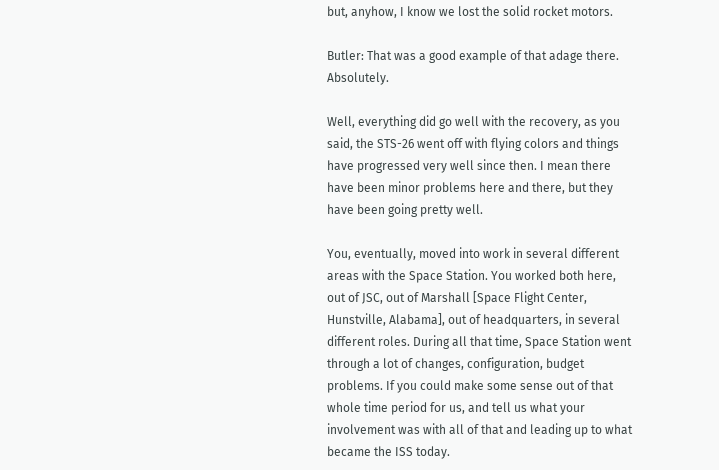but, anyhow, I know we lost the solid rocket motors.

Butler: That was a good example of that adage there. Absolutely.

Well, everything did go well with the recovery, as you said, the STS-26 went off with flying colors and things have progressed very well since then. I mean there have been minor problems here and there, but they have been going pretty well.

You, eventually, moved into work in several different areas with the Space Station. You worked both here, out of JSC, out of Marshall [Space Flight Center, Hunstville, Alabama], out of headquarters, in several different roles. During all that time, Space Station went through a lot of changes, configuration, budget problems. If you could make some sense out of that whole time period for us, and tell us what your involvement was with all of that and leading up to what became the ISS today.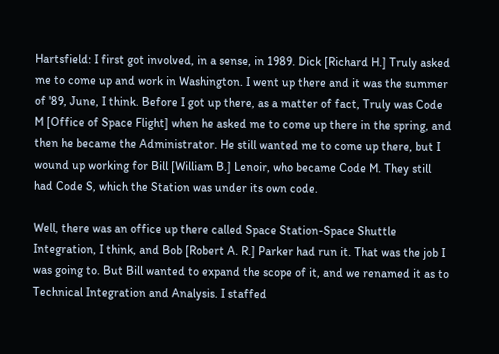Hartsfield: I first got involved, in a sense, in 1989. Dick [Richard H.] Truly asked me to come up and work in Washington. I went up there and it was the summer of '89, June, I think. Before I got up there, as a matter of fact, Truly was Code M [Office of Space Flight] when he asked me to come up there in the spring, and then he became the Administrator. He still wanted me to come up there, but I wound up working for Bill [William B.] Lenoir, who became Code M. They still had Code S, which the Station was under its own code.

Well, there was an office up there called Space Station-Space Shuttle Integration, I think, and Bob [Robert A. R.] Parker had run it. That was the job I was going to. But Bill wanted to expand the scope of it, and we renamed it as to Technical Integration and Analysis. I staffed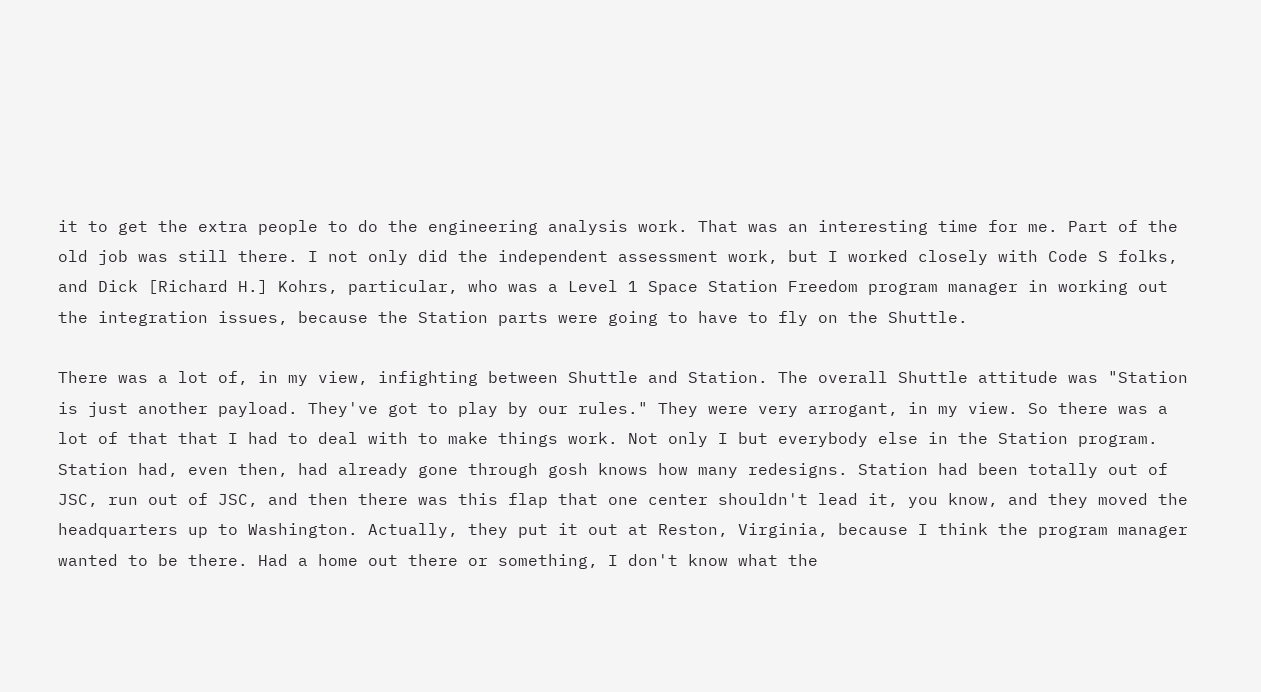it to get the extra people to do the engineering analysis work. That was an interesting time for me. Part of the old job was still there. I not only did the independent assessment work, but I worked closely with Code S folks, and Dick [Richard H.] Kohrs, particular, who was a Level 1 Space Station Freedom program manager in working out the integration issues, because the Station parts were going to have to fly on the Shuttle.

There was a lot of, in my view, infighting between Shuttle and Station. The overall Shuttle attitude was "Station is just another payload. They've got to play by our rules." They were very arrogant, in my view. So there was a lot of that that I had to deal with to make things work. Not only I but everybody else in the Station program. Station had, even then, had already gone through gosh knows how many redesigns. Station had been totally out of JSC, run out of JSC, and then there was this flap that one center shouldn't lead it, you know, and they moved the headquarters up to Washington. Actually, they put it out at Reston, Virginia, because I think the program manager wanted to be there. Had a home out there or something, I don't know what the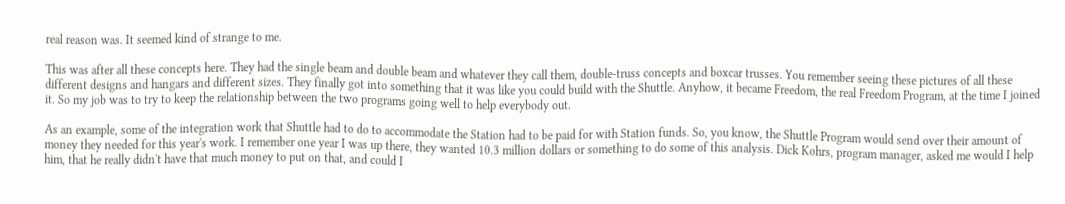real reason was. It seemed kind of strange to me.

This was after all these concepts here. They had the single beam and double beam and whatever they call them, double-truss concepts and boxcar trusses. You remember seeing these pictures of all these different designs and hangars and different sizes. They finally got into something that it was like you could build with the Shuttle. Anyhow, it became Freedom, the real Freedom Program, at the time I joined it. So my job was to try to keep the relationship between the two programs going well to help everybody out.

As an example, some of the integration work that Shuttle had to do to accommodate the Station had to be paid for with Station funds. So, you know, the Shuttle Program would send over their amount of money they needed for this year's work. I remember one year I was up there, they wanted 10.3 million dollars or something to do some of this analysis. Dick Kohrs, program manager, asked me would I help him, that he really didn't have that much money to put on that, and could I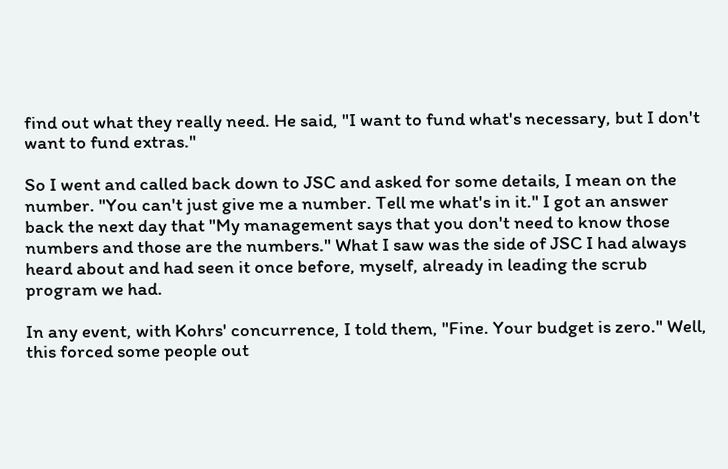find out what they really need. He said, "I want to fund what's necessary, but I don't want to fund extras."

So I went and called back down to JSC and asked for some details, I mean on the number. "You can't just give me a number. Tell me what's in it." I got an answer back the next day that "My management says that you don't need to know those numbers and those are the numbers." What I saw was the side of JSC I had always heard about and had seen it once before, myself, already in leading the scrub program we had.

In any event, with Kohrs' concurrence, I told them, "Fine. Your budget is zero." Well, this forced some people out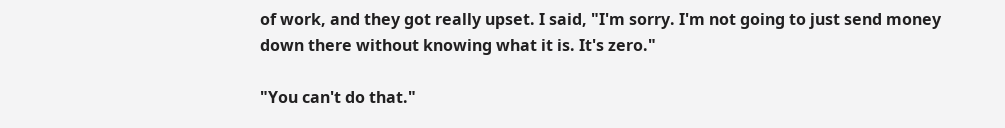of work, and they got really upset. I said, "I'm sorry. I'm not going to just send money down there without knowing what it is. It's zero."

"You can't do that."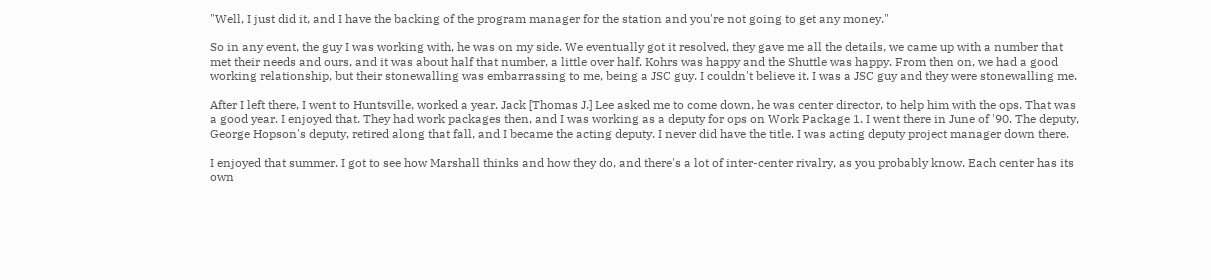"Well, I just did it, and I have the backing of the program manager for the station and you're not going to get any money."

So in any event, the guy I was working with, he was on my side. We eventually got it resolved, they gave me all the details, we came up with a number that met their needs and ours, and it was about half that number, a little over half. Kohrs was happy and the Shuttle was happy. From then on, we had a good working relationship, but their stonewalling was embarrassing to me, being a JSC guy. I couldn't believe it. I was a JSC guy and they were stonewalling me.

After I left there, I went to Huntsville, worked a year. Jack [Thomas J.] Lee asked me to come down, he was center director, to help him with the ops. That was a good year. I enjoyed that. They had work packages then, and I was working as a deputy for ops on Work Package 1. I went there in June of '90. The deputy, George Hopson's deputy, retired along that fall, and I became the acting deputy. I never did have the title. I was acting deputy project manager down there.

I enjoyed that summer. I got to see how Marshall thinks and how they do, and there's a lot of inter-center rivalry, as you probably know. Each center has its own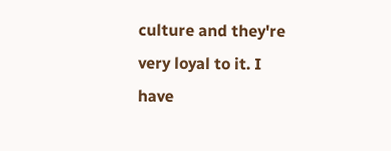culture and they're very loyal to it. I have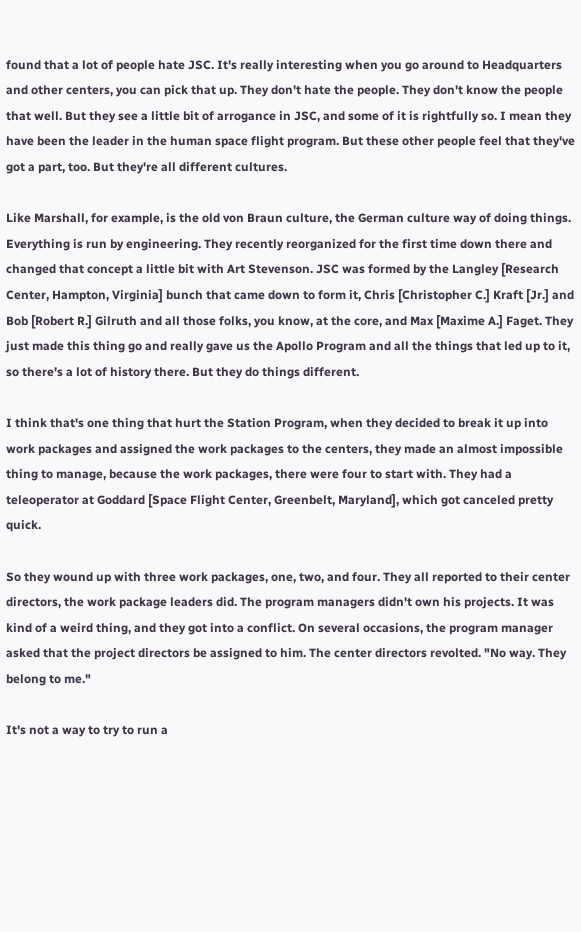found that a lot of people hate JSC. It's really interesting when you go around to Headquarters and other centers, you can pick that up. They don't hate the people. They don't know the people that well. But they see a little bit of arrogance in JSC, and some of it is rightfully so. I mean they have been the leader in the human space flight program. But these other people feel that they've got a part, too. But they're all different cultures.

Like Marshall, for example, is the old von Braun culture, the German culture way of doing things. Everything is run by engineering. They recently reorganized for the first time down there and changed that concept a little bit with Art Stevenson. JSC was formed by the Langley [Research Center, Hampton, Virginia] bunch that came down to form it, Chris [Christopher C.] Kraft [Jr.] and Bob [Robert R.] Gilruth and all those folks, you know, at the core, and Max [Maxime A.] Faget. They just made this thing go and really gave us the Apollo Program and all the things that led up to it, so there's a lot of history there. But they do things different.

I think that's one thing that hurt the Station Program, when they decided to break it up into work packages and assigned the work packages to the centers, they made an almost impossible thing to manage, because the work packages, there were four to start with. They had a teleoperator at Goddard [Space Flight Center, Greenbelt, Maryland], which got canceled pretty quick.

So they wound up with three work packages, one, two, and four. They all reported to their center directors, the work package leaders did. The program managers didn't own his projects. It was kind of a weird thing, and they got into a conflict. On several occasions, the program manager asked that the project directors be assigned to him. The center directors revolted. "No way. They belong to me."

It's not a way to try to run a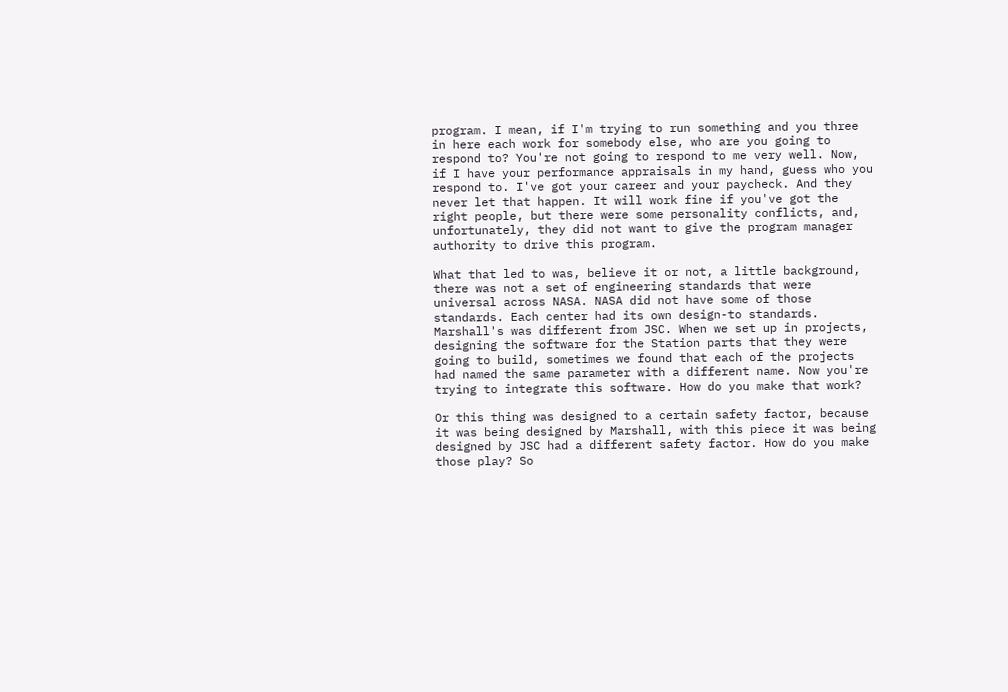program. I mean, if I'm trying to run something and you three in here each work for somebody else, who are you going to respond to? You're not going to respond to me very well. Now, if I have your performance appraisals in my hand, guess who you respond to. I've got your career and your paycheck. And they never let that happen. It will work fine if you've got the right people, but there were some personality conflicts, and, unfortunately, they did not want to give the program manager authority to drive this program.

What that led to was, believe it or not, a little background, there was not a set of engineering standards that were universal across NASA. NASA did not have some of those standards. Each center had its own design-to standards. Marshall's was different from JSC. When we set up in projects, designing the software for the Station parts that they were going to build, sometimes we found that each of the projects had named the same parameter with a different name. Now you're trying to integrate this software. How do you make that work?

Or this thing was designed to a certain safety factor, because it was being designed by Marshall, with this piece it was being designed by JSC had a different safety factor. How do you make those play? So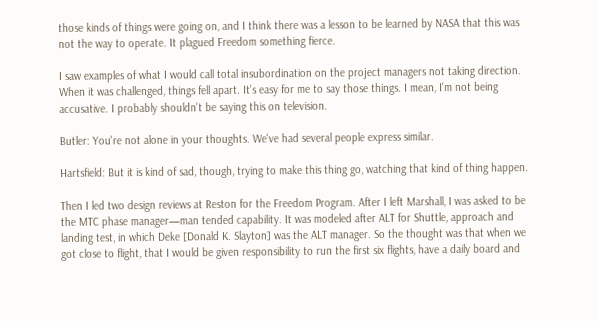those kinds of things were going on, and I think there was a lesson to be learned by NASA that this was not the way to operate. It plagued Freedom something fierce.

I saw examples of what I would call total insubordination on the project managers not taking direction. When it was challenged, things fell apart. It's easy for me to say those things. I mean, I'm not being accusative. I probably shouldn't be saying this on television.

Butler: You're not alone in your thoughts. We've had several people express similar.

Hartsfield: But it is kind of sad, though, trying to make this thing go, watching that kind of thing happen.

Then I led two design reviews at Reston for the Freedom Program. After I left Marshall, I was asked to be the MTC phase manager—man tended capability. It was modeled after ALT for Shuttle, approach and landing test, in which Deke [Donald K. Slayton] was the ALT manager. So the thought was that when we got close to flight, that I would be given responsibility to run the first six flights, have a daily board and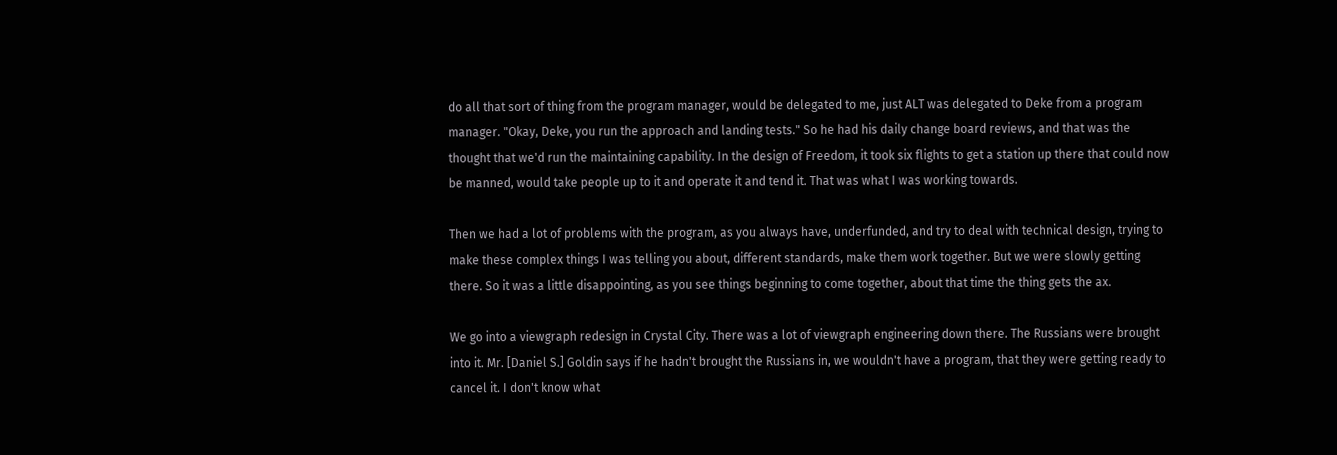do all that sort of thing from the program manager, would be delegated to me, just ALT was delegated to Deke from a program manager. "Okay, Deke, you run the approach and landing tests." So he had his daily change board reviews, and that was the thought that we'd run the maintaining capability. In the design of Freedom, it took six flights to get a station up there that could now be manned, would take people up to it and operate it and tend it. That was what I was working towards.

Then we had a lot of problems with the program, as you always have, underfunded, and try to deal with technical design, trying to make these complex things I was telling you about, different standards, make them work together. But we were slowly getting there. So it was a little disappointing, as you see things beginning to come together, about that time the thing gets the ax.

We go into a viewgraph redesign in Crystal City. There was a lot of viewgraph engineering down there. The Russians were brought into it. Mr. [Daniel S.] Goldin says if he hadn't brought the Russians in, we wouldn't have a program, that they were getting ready to cancel it. I don't know what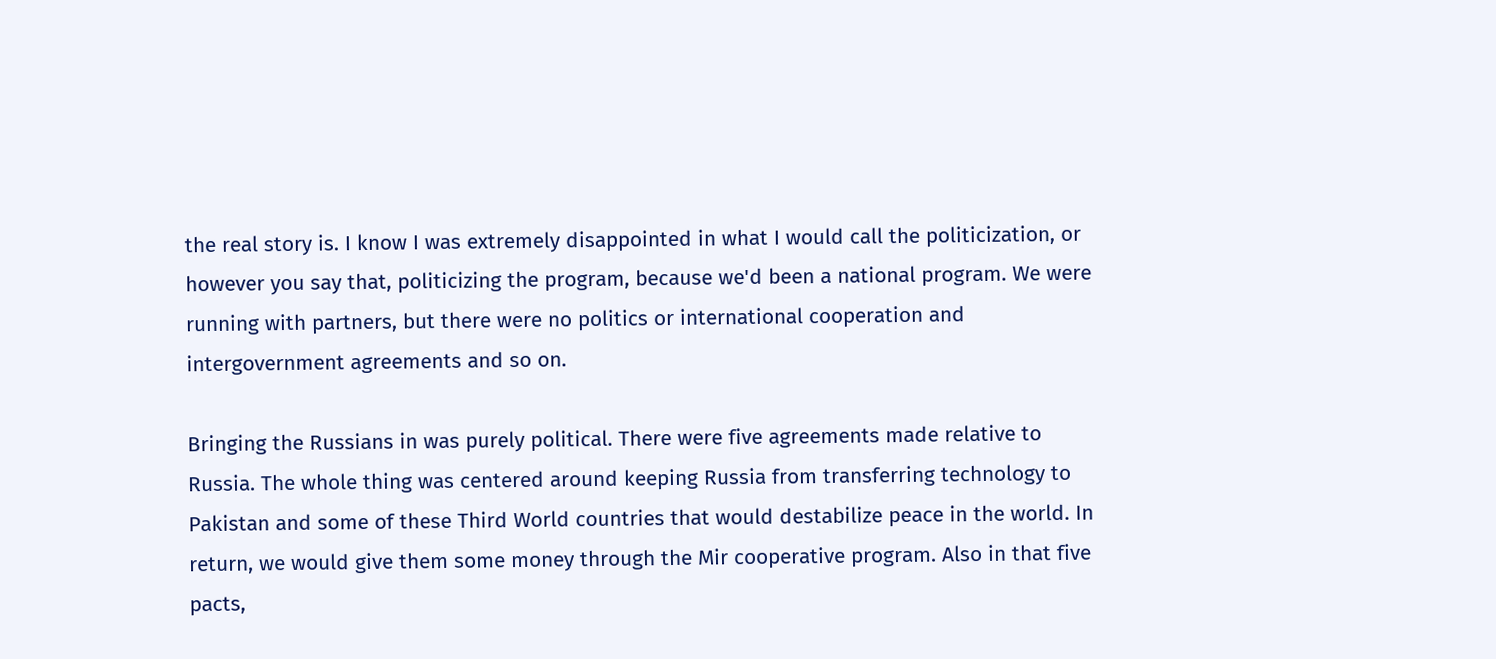the real story is. I know I was extremely disappointed in what I would call the politicization, or however you say that, politicizing the program, because we'd been a national program. We were running with partners, but there were no politics or international cooperation and intergovernment agreements and so on.

Bringing the Russians in was purely political. There were five agreements made relative to Russia. The whole thing was centered around keeping Russia from transferring technology to Pakistan and some of these Third World countries that would destabilize peace in the world. In return, we would give them some money through the Mir cooperative program. Also in that five pacts,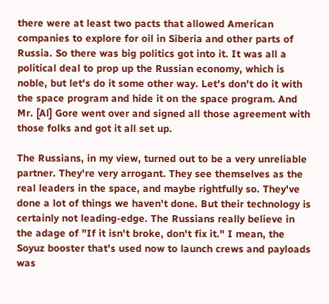there were at least two pacts that allowed American companies to explore for oil in Siberia and other parts of Russia. So there was big politics got into it. It was all a political deal to prop up the Russian economy, which is noble, but let's do it some other way. Let's don't do it with the space program and hide it on the space program. And Mr. [Al] Gore went over and signed all those agreement with those folks and got it all set up.

The Russians, in my view, turned out to be a very unreliable partner. They're very arrogant. They see themselves as the real leaders in the space, and maybe rightfully so. They've done a lot of things we haven't done. But their technology is certainly not leading-edge. The Russians really believe in the adage of "If it isn't broke, don't fix it." I mean, the Soyuz booster that's used now to launch crews and payloads was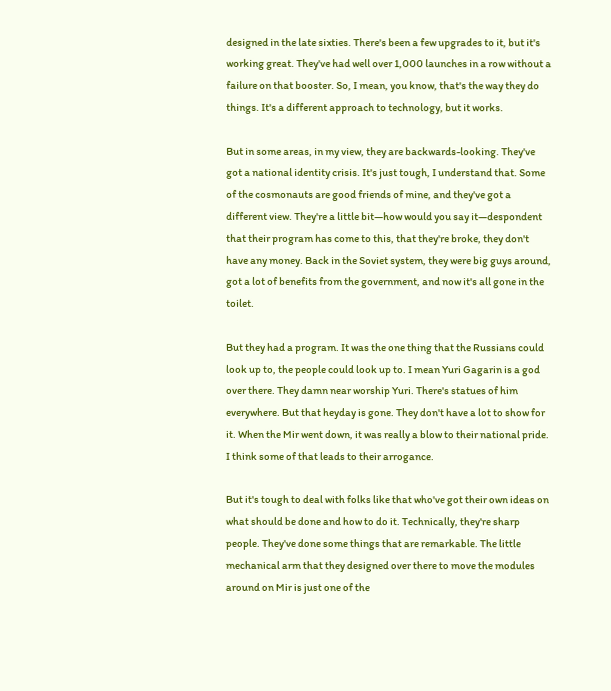designed in the late sixties. There's been a few upgrades to it, but it's working great. They've had well over 1,000 launches in a row without a failure on that booster. So, I mean, you know, that's the way they do things. It's a different approach to technology, but it works.

But in some areas, in my view, they are backwards-looking. They've got a national identity crisis. It's just tough, I understand that. Some of the cosmonauts are good friends of mine, and they've got a different view. They're a little bit—how would you say it—despondent that their program has come to this, that they're broke, they don't have any money. Back in the Soviet system, they were big guys around, got a lot of benefits from the government, and now it's all gone in the toilet.

But they had a program. It was the one thing that the Russians could look up to, the people could look up to. I mean Yuri Gagarin is a god over there. They damn near worship Yuri. There's statues of him everywhere. But that heyday is gone. They don't have a lot to show for it. When the Mir went down, it was really a blow to their national pride. I think some of that leads to their arrogance.

But it's tough to deal with folks like that who've got their own ideas on what should be done and how to do it. Technically, they're sharp people. They've done some things that are remarkable. The little mechanical arm that they designed over there to move the modules around on Mir is just one of the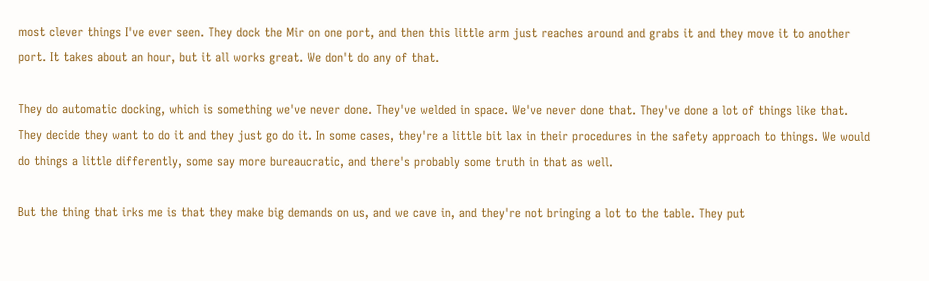most clever things I've ever seen. They dock the Mir on one port, and then this little arm just reaches around and grabs it and they move it to another port. It takes about an hour, but it all works great. We don't do any of that.

They do automatic docking, which is something we've never done. They've welded in space. We've never done that. They've done a lot of things like that. They decide they want to do it and they just go do it. In some cases, they're a little bit lax in their procedures in the safety approach to things. We would do things a little differently, some say more bureaucratic, and there's probably some truth in that as well.

But the thing that irks me is that they make big demands on us, and we cave in, and they're not bringing a lot to the table. They put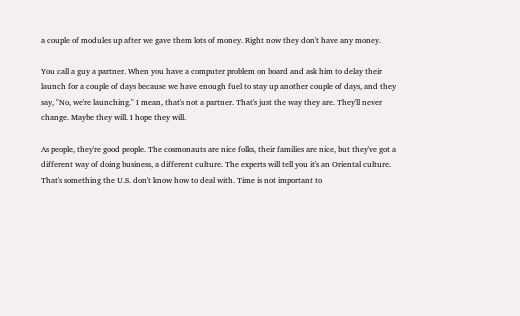a couple of modules up after we gave them lots of money. Right now they don't have any money.

You call a guy a partner. When you have a computer problem on board and ask him to delay their launch for a couple of days because we have enough fuel to stay up another couple of days, and they say, "No, we're launching." I mean, that's not a partner. That's just the way they are. They'll never change. Maybe they will. I hope they will.

As people, they're good people. The cosmonauts are nice folks, their families are nice, but they've got a different way of doing business, a different culture. The experts will tell you it's an Oriental culture. That's something the U.S. don't know how to deal with. Time is not important to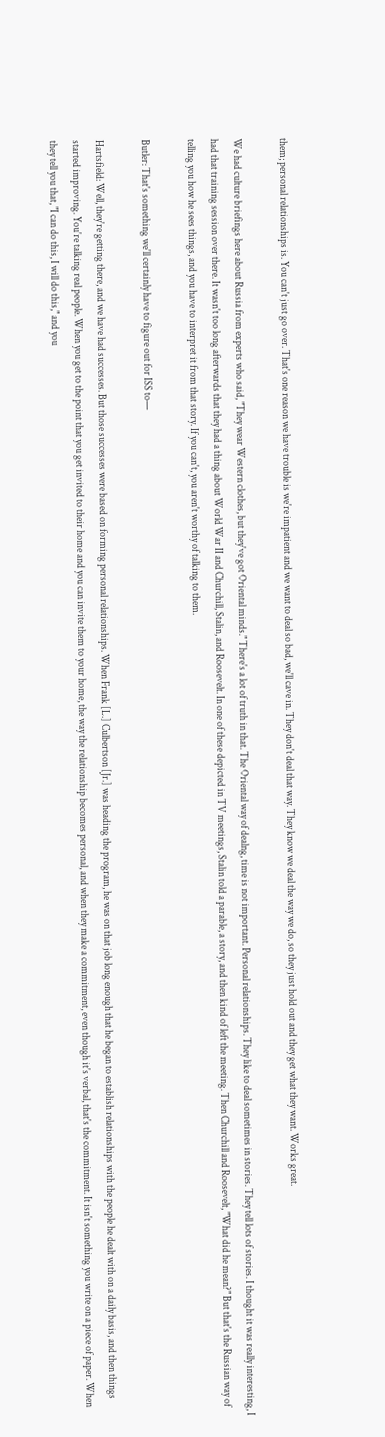them; personal relationships is. You can't just go over. That's one reason we have trouble is we're impatient and we want to deal so bad, we'll cave in. They don't deal that way. They know we deal the way we do, so they just hold out and they get what they want. Works great.

We had culture briefings here about Russia from experts who said, "They wear Western clothes, but they've got Oriental minds." There's a lot of truth in that. The Oriental way of dealng, time is not important. Personal relationships. They like to deal sometimes in stories. They tell lots of stories. I thought it was really interesting, I had that training session over there. It wasn't too long afterwards that they had a thing about World War II and Churchill, Stalin, and Roosevelt. In one of these depicted in TV meetings, Stalin told a parable, a story, and then kind of left the meeting. Then Churchill and Roosevelt, "What did he mean?" But that's the Russian way of telling you how he sees things, and you have to interpret it from that story. If you can't, you aren't worthy of talking to them.

Butler: That's something we'll certainly have to figure out for ISS to—

Hartsfield: Well, they're getting there, and we have had successes. But those successes were based on forming personal relationships. When Frank [L.] Culbertson [Jr.] was heading the program, he was on that job long enough that he began to establish relationships with the people he dealt with on a daily basis, and then things started improving. You're talking real people. When you get to the point that you get invited to their home and you can invite them to your home, the way the relationship becomes personal, and when they make a commitment, even though it's verbal, that's the commitment. It isn't something you write on a piece of paper. When they tell you that, "I can do this, I will do this," and you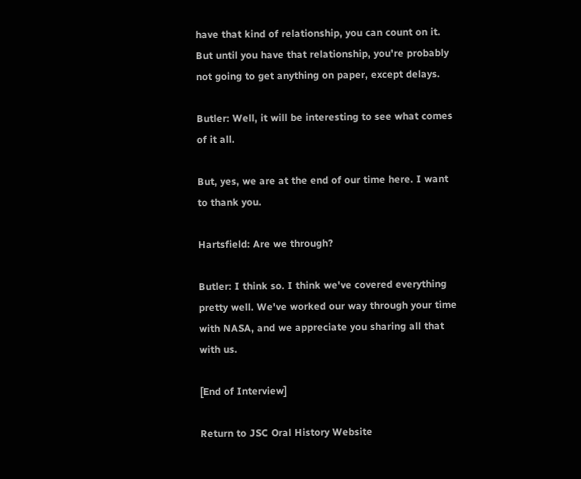have that kind of relationship, you can count on it. But until you have that relationship, you're probably not going to get anything on paper, except delays.

Butler: Well, it will be interesting to see what comes of it all.

But, yes, we are at the end of our time here. I want to thank you.

Hartsfield: Are we through?

Butler: I think so. I think we've covered everything pretty well. We've worked our way through your time with NASA, and we appreciate you sharing all that with us.

[End of Interview]

Return to JSC Oral History Website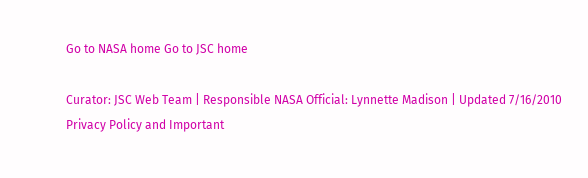Go to NASA home Go to JSC home

Curator: JSC Web Team | Responsible NASA Official: Lynnette Madison | Updated 7/16/2010
Privacy Policy and Important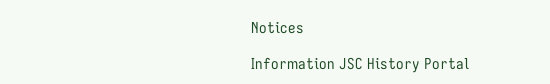Notices

Information JSC History Portal